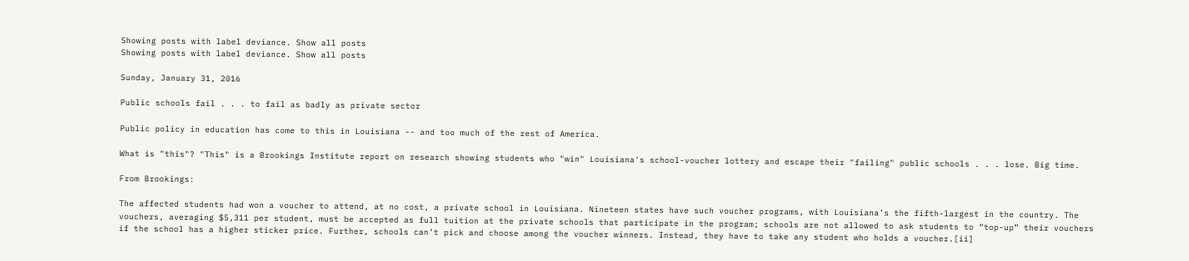Showing posts with label deviance. Show all posts
Showing posts with label deviance. Show all posts

Sunday, January 31, 2016

Public schools fail . . . to fail as badly as private sector

Public policy in education has come to this in Louisiana -- and too much of the rest of America.

What is "this"? "This" is a Brookings Institute report on research showing students who "win" Louisiana's school-voucher lottery and escape their "failing" public schools . . . lose. Big time.

From Brookings:

The affected students had won a voucher to attend, at no cost, a private school in Louisiana. Nineteen states have such voucher programs, with Louisiana’s the fifth-largest in the country. The vouchers, averaging $5,311 per student, must be accepted as full tuition at the private schools that participate in the program; schools are not allowed to ask students to “top-up” their vouchers if the school has a higher sticker price. Further, schools can’t pick and choose among the voucher winners. Instead, they have to take any student who holds a voucher.[ii]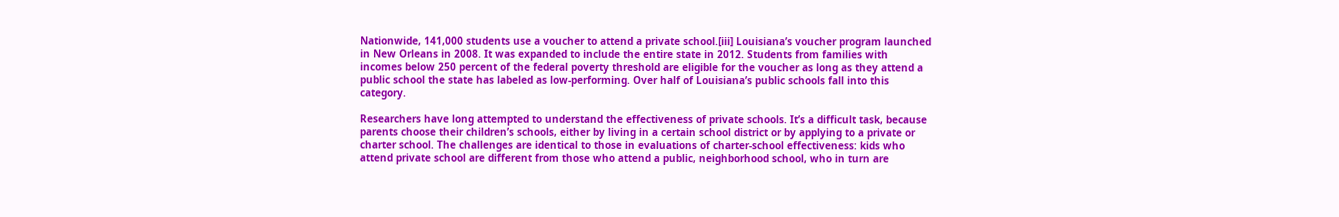Nationwide, 141,000 students use a voucher to attend a private school.[iii] Louisiana’s voucher program launched in New Orleans in 2008. It was expanded to include the entire state in 2012. Students from families with incomes below 250 percent of the federal poverty threshold are eligible for the voucher as long as they attend a public school the state has labeled as low-performing. Over half of Louisiana’s public schools fall into this category.

Researchers have long attempted to understand the effectiveness of private schools. It’s a difficult task, because parents choose their children’s schools, either by living in a certain school district or by applying to a private or charter school. The challenges are identical to those in evaluations of charter-school effectiveness: kids who attend private school are different from those who attend a public, neighborhood school, who in turn are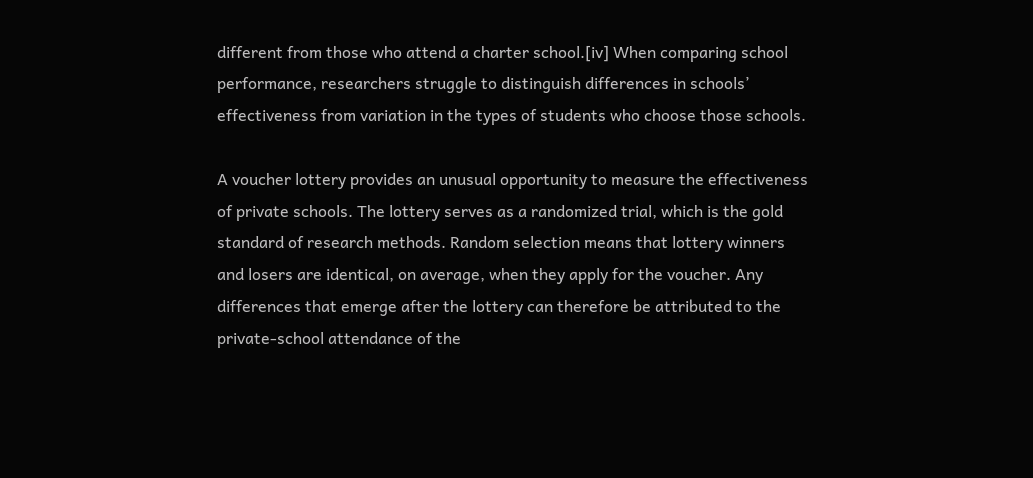different from those who attend a charter school.[iv] When comparing school performance, researchers struggle to distinguish differences in schools’ effectiveness from variation in the types of students who choose those schools.

A voucher lottery provides an unusual opportunity to measure the effectiveness of private schools. The lottery serves as a randomized trial, which is the gold standard of research methods. Random selection means that lottery winners and losers are identical, on average, when they apply for the voucher. Any differences that emerge after the lottery can therefore be attributed to the private-school attendance of the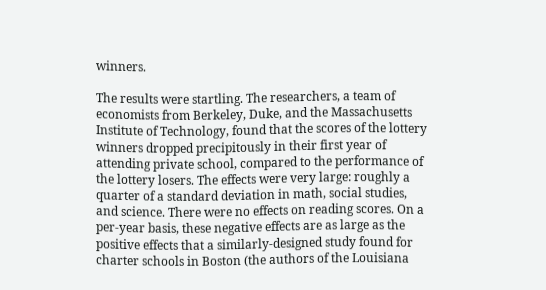winners.

The results were startling. The researchers, a team of economists from Berkeley, Duke, and the Massachusetts Institute of Technology, found that the scores of the lottery winners dropped precipitously in their first year of attending private school, compared to the performance of the lottery losers. The effects were very large: roughly a quarter of a standard deviation in math, social studies, and science. There were no effects on reading scores. On a per-year basis, these negative effects are as large as the positive effects that a similarly-designed study found for charter schools in Boston (the authors of the Louisiana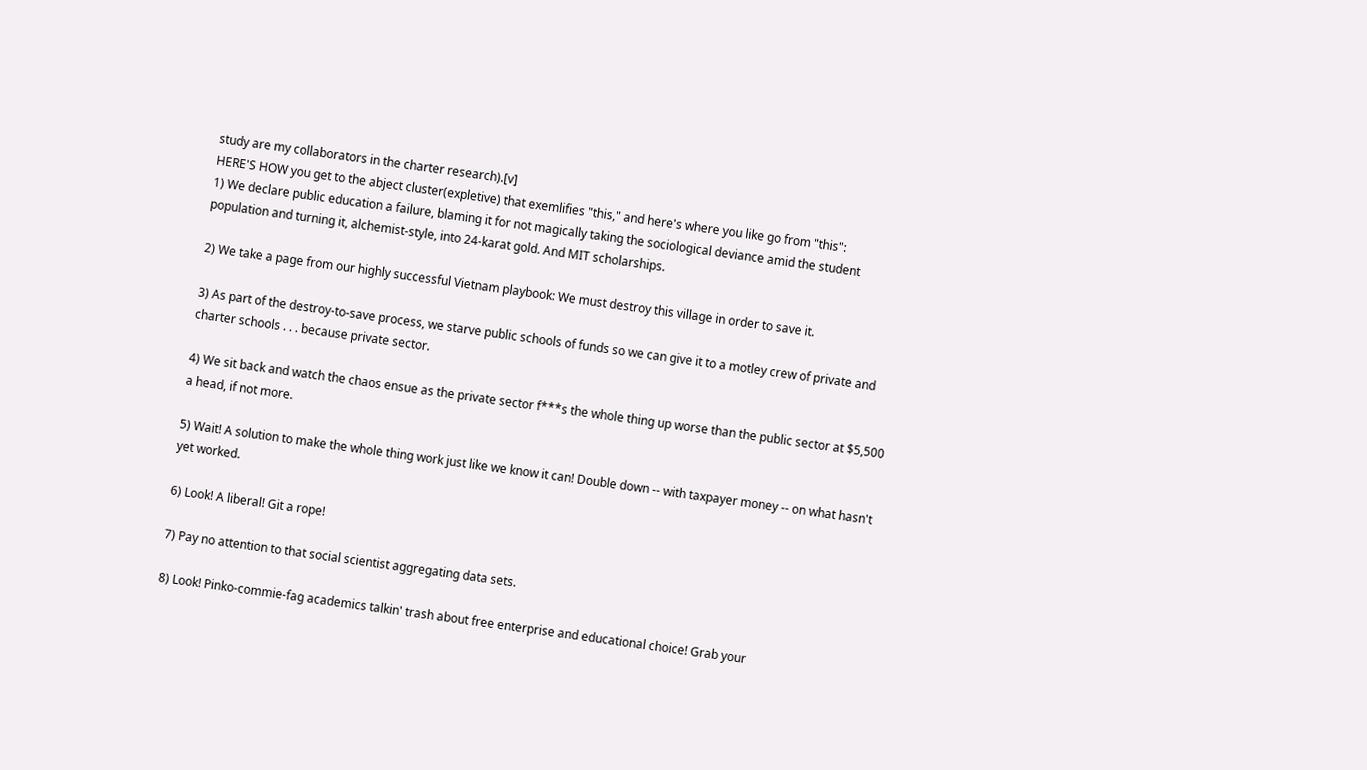study are my collaborators in the charter research).[v]
HERE'S HOW you get to the abject cluster(expletive) that exemlifies "this," and here's where you like go from "this":
1) We declare public education a failure, blaming it for not magically taking the sociological deviance amid the student population and turning it, alchemist-style, into 24-karat gold. And MIT scholarships.

2) We take a page from our highly successful Vietnam playbook: We must destroy this village in order to save it.

3) As part of the destroy-to-save process, we starve public schools of funds so we can give it to a motley crew of private and charter schools . . . because private sector.

4) We sit back and watch the chaos ensue as the private sector f***s the whole thing up worse than the public sector at $5,500 a head, if not more.

5) Wait! A solution to make the whole thing work just like we know it can! Double down -- with taxpayer money -- on what hasn't yet worked.

6) Look! A liberal! Git a rope!

7) Pay no attention to that social scientist aggregating data sets.

8) Look! Pinko-commie-fag academics talkin' trash about free enterprise and educational choice! Grab your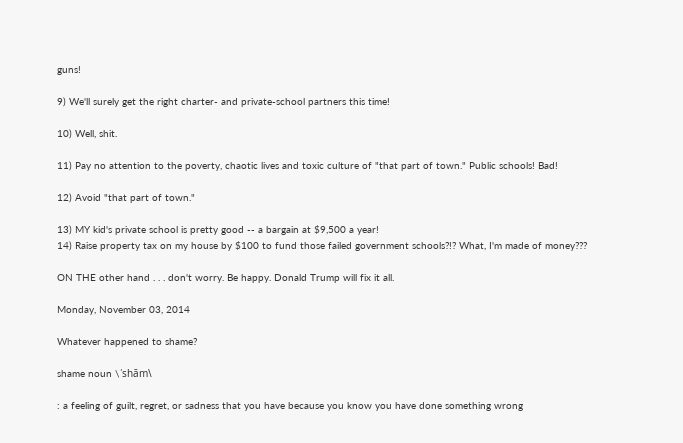guns!

9) We'll surely get the right charter- and private-school partners this time!

10) Well, shit.

11) Pay no attention to the poverty, chaotic lives and toxic culture of "that part of town." Public schools! Bad!

12) Avoid "that part of town."

13) MY kid's private school is pretty good -- a bargain at $9,500 a year!
14) Raise property tax on my house by $100 to fund those failed government schools?!? What, I'm made of money???

ON THE other hand . . . don't worry. Be happy. Donald Trump will fix it all.

Monday, November 03, 2014

Whatever happened to shame?

shame noun \ˈshām\

: a feeling of guilt, regret, or sadness that you have because you know you have done something wrong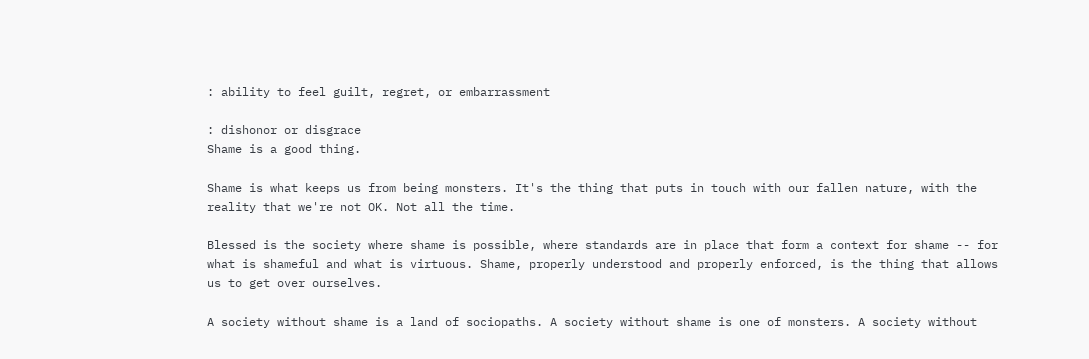: ability to feel guilt, regret, or embarrassment

: dishonor or disgrace
Shame is a good thing.

Shame is what keeps us from being monsters. It's the thing that puts in touch with our fallen nature, with the reality that we're not OK. Not all the time.

Blessed is the society where shame is possible, where standards are in place that form a context for shame -- for what is shameful and what is virtuous. Shame, properly understood and properly enforced, is the thing that allows us to get over ourselves.

A society without shame is a land of sociopaths. A society without shame is one of monsters. A society without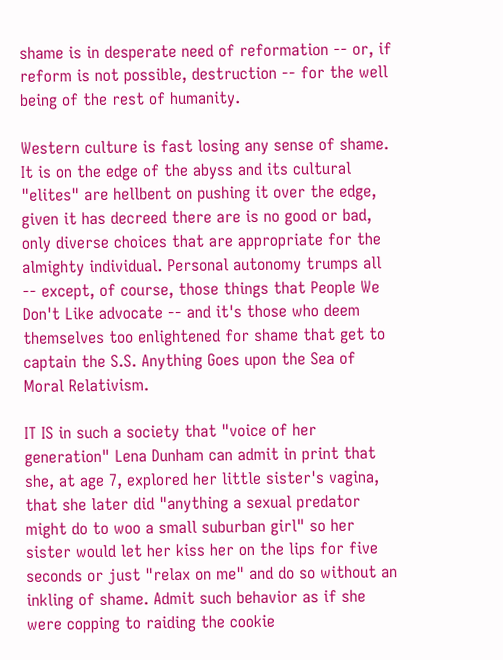shame is in desperate need of reformation -- or, if reform is not possible, destruction -- for the well being of the rest of humanity.

Western culture is fast losing any sense of shame. It is on the edge of the abyss and its cultural "elites" are hellbent on pushing it over the edge, given it has decreed there are is no good or bad, only diverse choices that are appropriate for the almighty individual. Personal autonomy trumps all -- except, of course, those things that People We Don't Like advocate -- and it's those who deem themselves too enlightened for shame that get to captain the S.S. Anything Goes upon the Sea of Moral Relativism.

IT IS in such a society that "voice of her generation" Lena Dunham can admit in print that she, at age 7, explored her little sister's vagina, that she later did "anything a sexual predator might do to woo a small suburban girl" so her sister would let her kiss her on the lips for five seconds or just "relax on me" and do so without an inkling of shame. Admit such behavior as if she were copping to raiding the cookie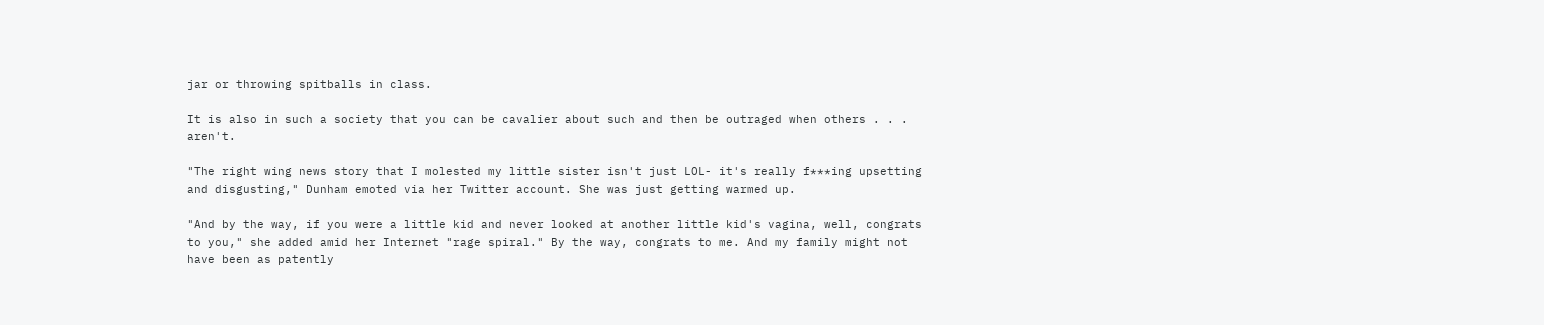jar or throwing spitballs in class.

It is also in such a society that you can be cavalier about such and then be outraged when others . . . aren't.

"The right wing news story that I molested my little sister isn't just LOL- it's really f***ing upsetting and disgusting," Dunham emoted via her Twitter account. She was just getting warmed up.

"And by the way, if you were a little kid and never looked at another little kid's vagina, well, congrats to you," she added amid her Internet "rage spiral." By the way, congrats to me. And my family might not have been as patently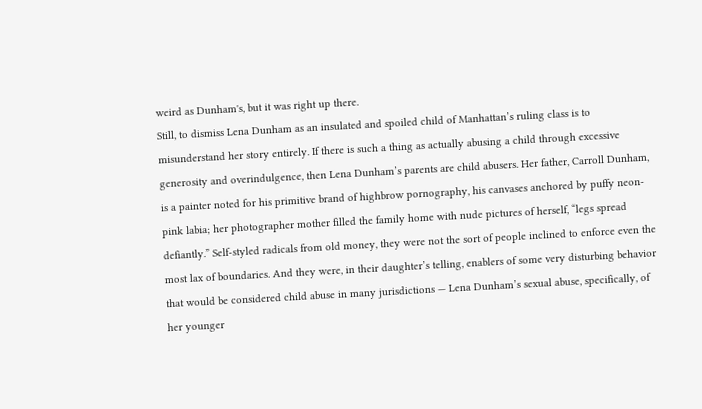weird as Dunham's, but it was right up there.
Still, to dismiss Lena Dunham as an insulated and spoiled child of Manhattan’s ruling class is to misunderstand her story entirely. If there is such a thing as actually abusing a child through excessive generosity and overindulgence, then Lena Dunham’s parents are child abusers. Her father, Carroll Dunham, is a painter noted for his primitive brand of highbrow pornography, his canvases anchored by puffy neon-pink labia; her photographer mother filled the family home with nude pictures of herself, “legs spread defiantly.” Self-styled radicals from old money, they were not the sort of people inclined to enforce even the most lax of boundaries. And they were, in their daughter’s telling, enablers of some very disturbing behavior that would be considered child abuse in many jurisdictions — Lena Dunham’s sexual abuse, specifically, of her younger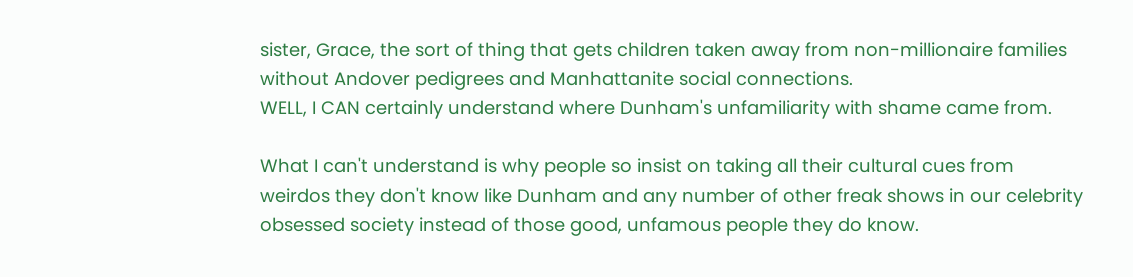sister, Grace, the sort of thing that gets children taken away from non-millionaire families without Andover pedigrees and Manhattanite social connections.
WELL, I CAN certainly understand where Dunham's unfamiliarity with shame came from.

What I can't understand is why people so insist on taking all their cultural cues from weirdos they don't know like Dunham and any number of other freak shows in our celebrity obsessed society instead of those good, unfamous people they do know.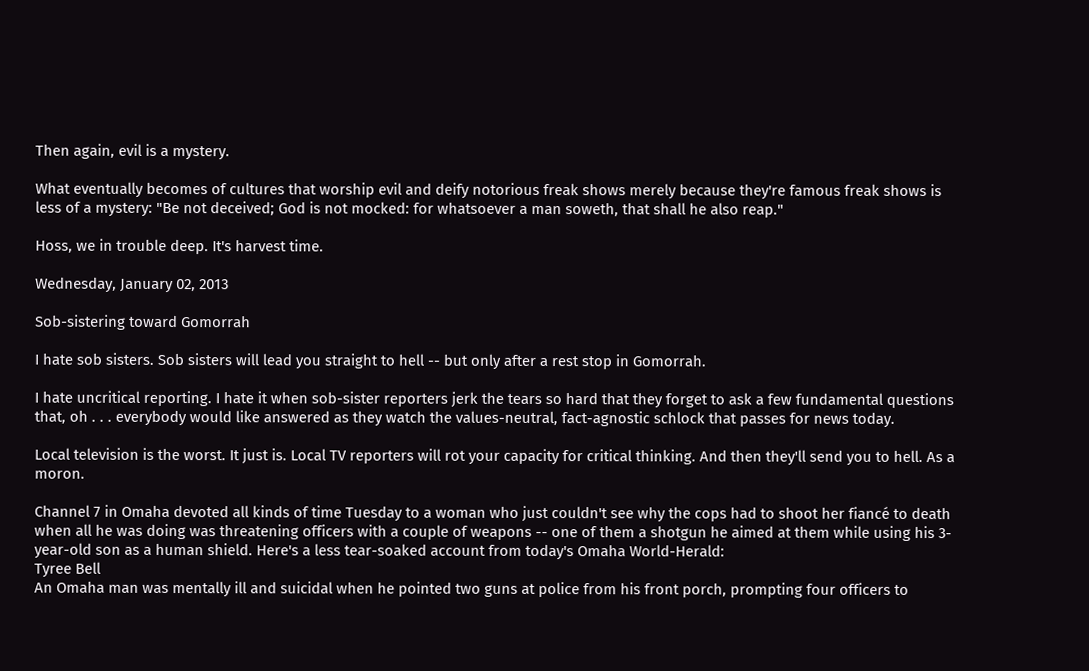Then again, evil is a mystery.

What eventually becomes of cultures that worship evil and deify notorious freak shows merely because they're famous freak shows is less of a mystery: "Be not deceived; God is not mocked: for whatsoever a man soweth, that shall he also reap."

Hoss, we in trouble deep. It's harvest time.

Wednesday, January 02, 2013

Sob-sistering toward Gomorrah

I hate sob sisters. Sob sisters will lead you straight to hell -- but only after a rest stop in Gomorrah.

I hate uncritical reporting. I hate it when sob-sister reporters jerk the tears so hard that they forget to ask a few fundamental questions that, oh . . . everybody would like answered as they watch the values-neutral, fact-agnostic schlock that passes for news today.

Local television is the worst. It just is. Local TV reporters will rot your capacity for critical thinking. And then they'll send you to hell. As a moron.

Channel 7 in Omaha devoted all kinds of time Tuesday to a woman who just couldn't see why the cops had to shoot her fiancé to death when all he was doing was threatening officers with a couple of weapons -- one of them a shotgun he aimed at them while using his 3-year-old son as a human shield. Here's a less tear-soaked account from today's Omaha World-Herald:
Tyree Bell
An Omaha man was mentally ill and suicidal when he pointed two guns at police from his front porch, prompting four officers to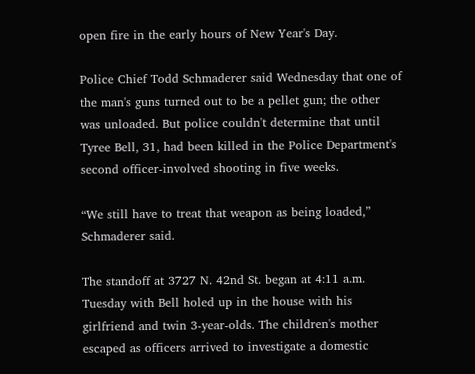open fire in the early hours of New Year's Day.

Police Chief Todd Schmaderer said Wednesday that one of the man's guns turned out to be a pellet gun; the other was unloaded. But police couldn't determine that until Tyree Bell, 31, had been killed in the Police Department's second officer-involved shooting in five weeks.

“We still have to treat that weapon as being loaded,” Schmaderer said.

The standoff at 3727 N. 42nd St. began at 4:11 a.m. Tuesday with Bell holed up in the house with his girlfriend and twin 3-year-olds. The children's mother escaped as officers arrived to investigate a domestic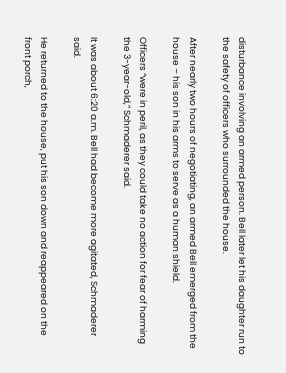disturbance involving an armed person. Bell later let his daughter run to the safety of officers who surrounded the house.

After nearly two hours of negotiating, an armed Bell emerged from the house – his son in his arms to serve as a human shield.

Officers “were in peril, as they could take no action for fear of harming the 3-year-old,” Schmaderer said.

It was about 6:20 a.m. Bell had become more agitated, Schmaderer said.

He returned to the house, put his son down and reappeared on the front porch,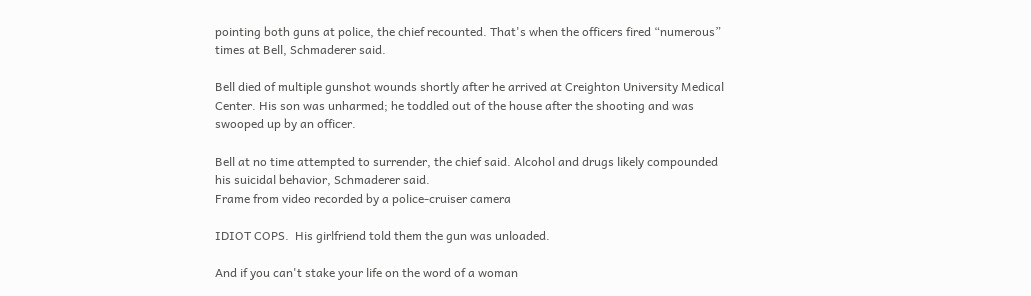pointing both guns at police, the chief recounted. That's when the officers fired “numerous” times at Bell, Schmaderer said.

Bell died of multiple gunshot wounds shortly after he arrived at Creighton University Medical Center. His son was unharmed; he toddled out of the house after the shooting and was swooped up by an officer.

Bell at no time attempted to surrender, the chief said. Alcohol and drugs likely compounded his suicidal behavior, Schmaderer said.
Frame from video recorded by a police-cruiser camera

IDIOT COPS.  His girlfriend told them the gun was unloaded.

And if you can't stake your life on the word of a woman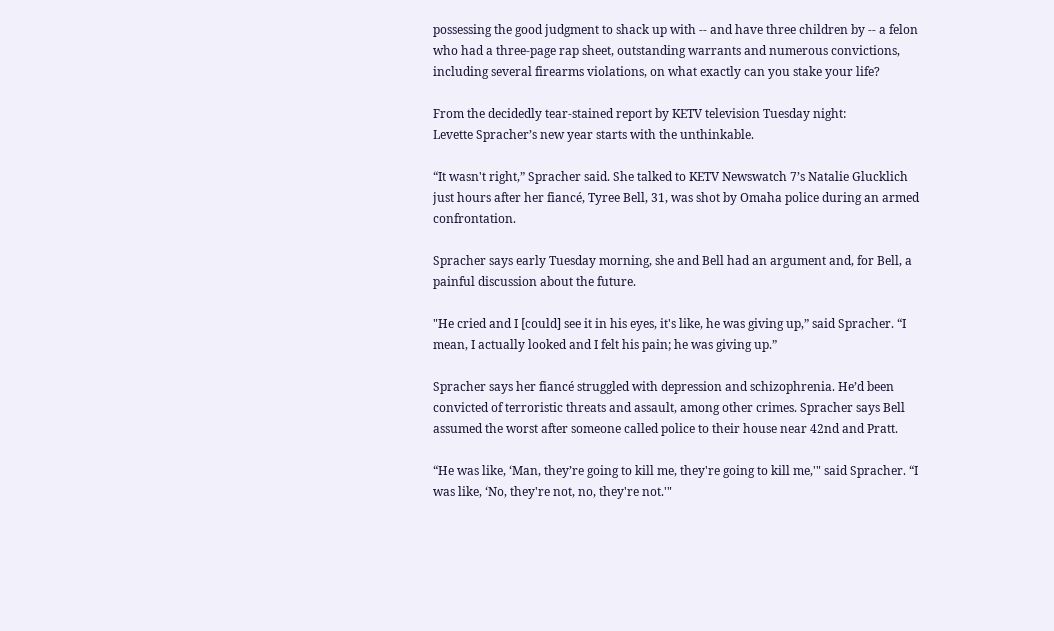possessing the good judgment to shack up with -- and have three children by -- a felon who had a three-page rap sheet, outstanding warrants and numerous convictions, including several firearms violations, on what exactly can you stake your life?

From the decidedly tear-stained report by KETV television Tuesday night:
Levette Spracher’s new year starts with the unthinkable.

“It wasn't right,” Spracher said. She talked to KETV Newswatch 7’s Natalie Glucklich just hours after her fiancé, Tyree Bell, 31, was shot by Omaha police during an armed confrontation.

Spracher says early Tuesday morning, she and Bell had an argument and, for Bell, a painful discussion about the future.

"He cried and I [could] see it in his eyes, it's like, he was giving up,” said Spracher. “I mean, I actually looked and I felt his pain; he was giving up.”

Spracher says her fiancé struggled with depression and schizophrenia. He’d been convicted of terroristic threats and assault, among other crimes. Spracher says Bell assumed the worst after someone called police to their house near 42nd and Pratt.

“He was like, ‘Man, they’re going to kill me, they're going to kill me,'" said Spracher. “I was like, ‘No, they're not, no, they're not.'"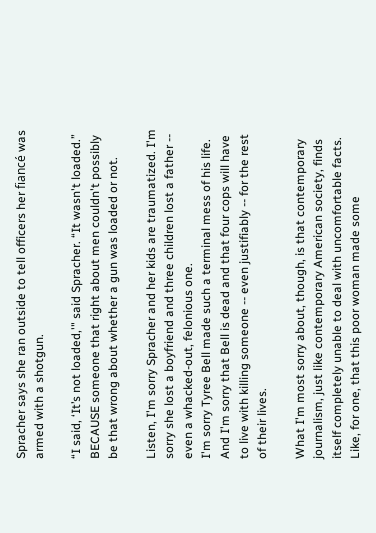Spracher says she ran outside to tell officers her fiancé was armed with a shotgun.

“I said, ‘It’s not loaded,'" said Spracher. “It wasn't loaded.”
BECAUSE someone that right about men couldn't possibly be that wrong about whether a gun was loaded or not.

Listen, I'm sorry Spracher and her kids are traumatized. I'm sorry she lost a boyfriend and three children lost a father -- even a whacked-out, felonious one.
I'm sorry Tyree Bell made such a terminal mess of his life. And I'm sorry that Bell is dead and that four cops will have to live with killing someone -- even justifiably -- for the rest of their lives.

What I'm most sorry about, though, is that contemporary journalism, just like contemporary American society, finds itself completely unable to deal with uncomfortable facts. Like, for one, that this poor woman made some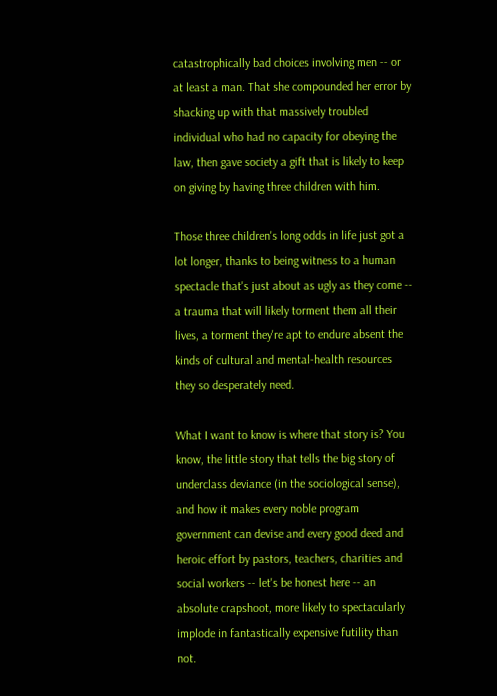catastrophically bad choices involving men -- or at least a man. That she compounded her error by shacking up with that massively troubled individual who had no capacity for obeying the law, then gave society a gift that is likely to keep on giving by having three children with him.

Those three children's long odds in life just got a lot longer, thanks to being witness to a human spectacle that's just about as ugly as they come -- a trauma that will likely torment them all their lives, a torment they're apt to endure absent the kinds of cultural and mental-health resources they so desperately need.

What I want to know is where that story is? You know, the little story that tells the big story of underclass deviance (in the sociological sense), and how it makes every noble program government can devise and every good deed and heroic effort by pastors, teachers, charities and social workers -- let's be honest here -- an absolute crapshoot, more likely to spectacularly implode in fantastically expensive futility than not.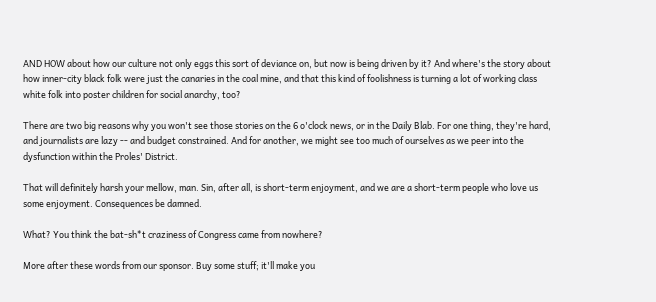AND HOW about how our culture not only eggs this sort of deviance on, but now is being driven by it? And where's the story about how inner-city black folk were just the canaries in the coal mine, and that this kind of foolishness is turning a lot of working class white folk into poster children for social anarchy, too?

There are two big reasons why you won't see those stories on the 6 o'clock news, or in the Daily Blab. For one thing, they're hard, and journalists are lazy -- and budget constrained. And for another, we might see too much of ourselves as we peer into the dysfunction within the Proles' District.

That will definitely harsh your mellow, man. Sin, after all, is short-term enjoyment, and we are a short-term people who love us some enjoyment. Consequences be damned.

What? You think the bat-sh*t craziness of Congress came from nowhere?

More after these words from our sponsor. Buy some stuff; it'll make you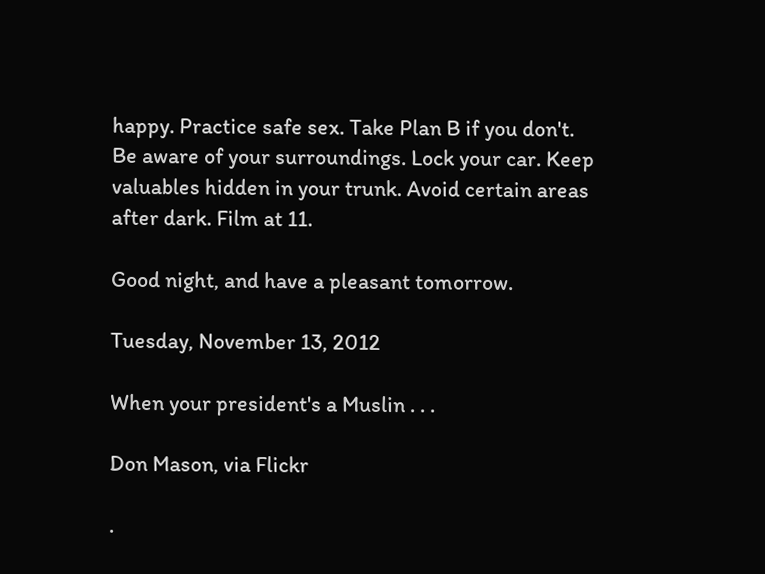happy. Practice safe sex. Take Plan B if you don't. Be aware of your surroundings. Lock your car. Keep valuables hidden in your trunk. Avoid certain areas after dark. Film at 11.

Good night, and have a pleasant tomorrow.

Tuesday, November 13, 2012

When your president's a Muslin . . .

Don Mason, via Flickr

.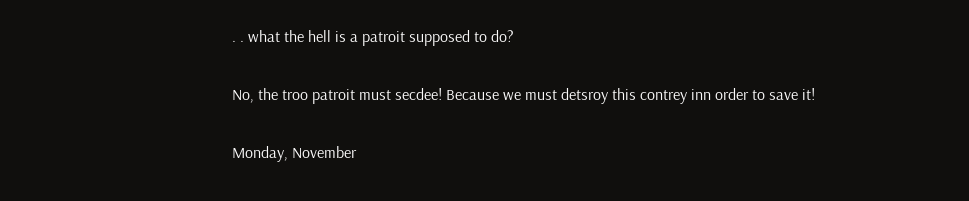. . what the hell is a patroit supposed to do?

No, the troo patroit must secdee! Because we must detsroy this contrey inn order to save it!

Monday, November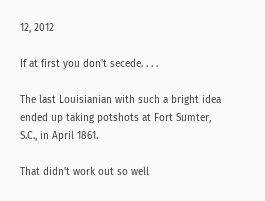12, 2012

If at first you don't secede. . . .

The last Louisianian with such a bright idea ended up taking potshots at Fort Sumter, S.C., in April 1861.

That didn't work out so well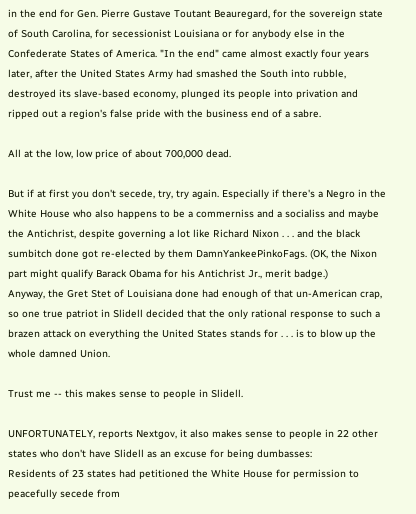in the end for Gen. Pierre Gustave Toutant Beauregard, for the sovereign state of South Carolina, for secessionist Louisiana or for anybody else in the Confederate States of America. "In the end" came almost exactly four years later, after the United States Army had smashed the South into rubble, destroyed its slave-based economy, plunged its people into privation and ripped out a region's false pride with the business end of a sabre.

All at the low, low price of about 700,000 dead.

But if at first you don't secede, try, try again. Especially if there's a Negro in the White House who also happens to be a commerniss and a socialiss and maybe the Antichrist, despite governing a lot like Richard Nixon . . . and the black sumbitch done got re-elected by them DamnYankeePinkoFags. (OK, the Nixon part might qualify Barack Obama for his Antichrist Jr., merit badge.)
Anyway, the Gret Stet of Louisiana done had enough of that un-American crap, so one true patriot in Slidell decided that the only rational response to such a brazen attack on everything the United States stands for . . . is to blow up the whole damned Union.

Trust me -- this makes sense to people in Slidell.

UNFORTUNATELY, reports Nextgov, it also makes sense to people in 22 other states who don't have Slidell as an excuse for being dumbasses:
Residents of 23 states had petitioned the White House for permission to peacefully secede from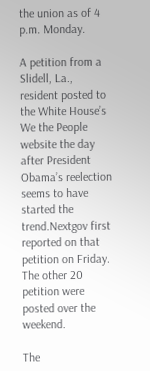the union as of 4 p.m. Monday.

A petition from a Slidell, La., resident posted to the White House’s We the People website the day after President Obama’s reelection seems to have started the trend.Nextgov first reported on that petition on Friday. The other 20 petition were posted over the weekend.

The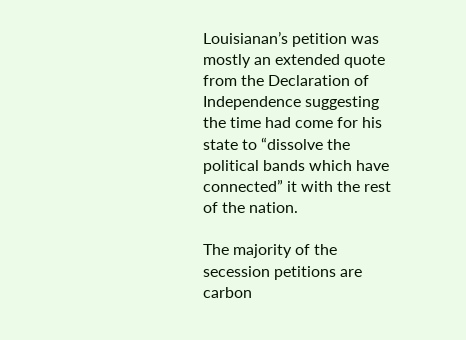Louisianan’s petition was mostly an extended quote from the Declaration of Independence suggesting the time had come for his state to “dissolve the political bands which have connected” it with the rest of the nation.

The majority of the secession petitions are carbon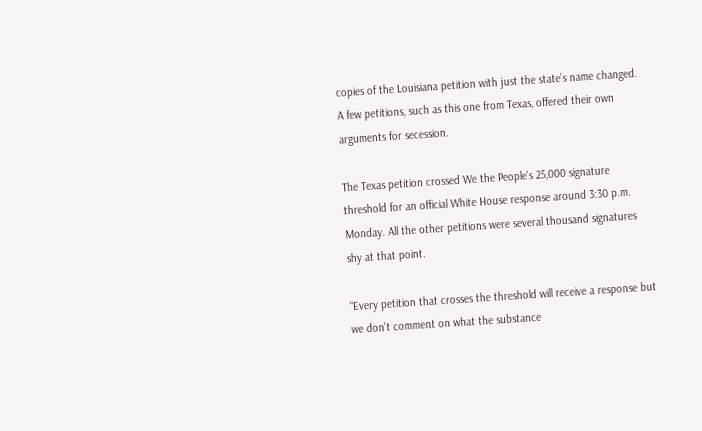copies of the Louisiana petition with just the state’s name changed. A few petitions, such as this one from Texas, offered their own arguments for secession.

The Texas petition crossed We the People's 25,000 signature threshold for an official White House response around 3:30 p.m. Monday. All the other petitions were several thousand signatures shy at that point.

“Every petition that crosses the threshold will receive a response but we don't comment on what the substance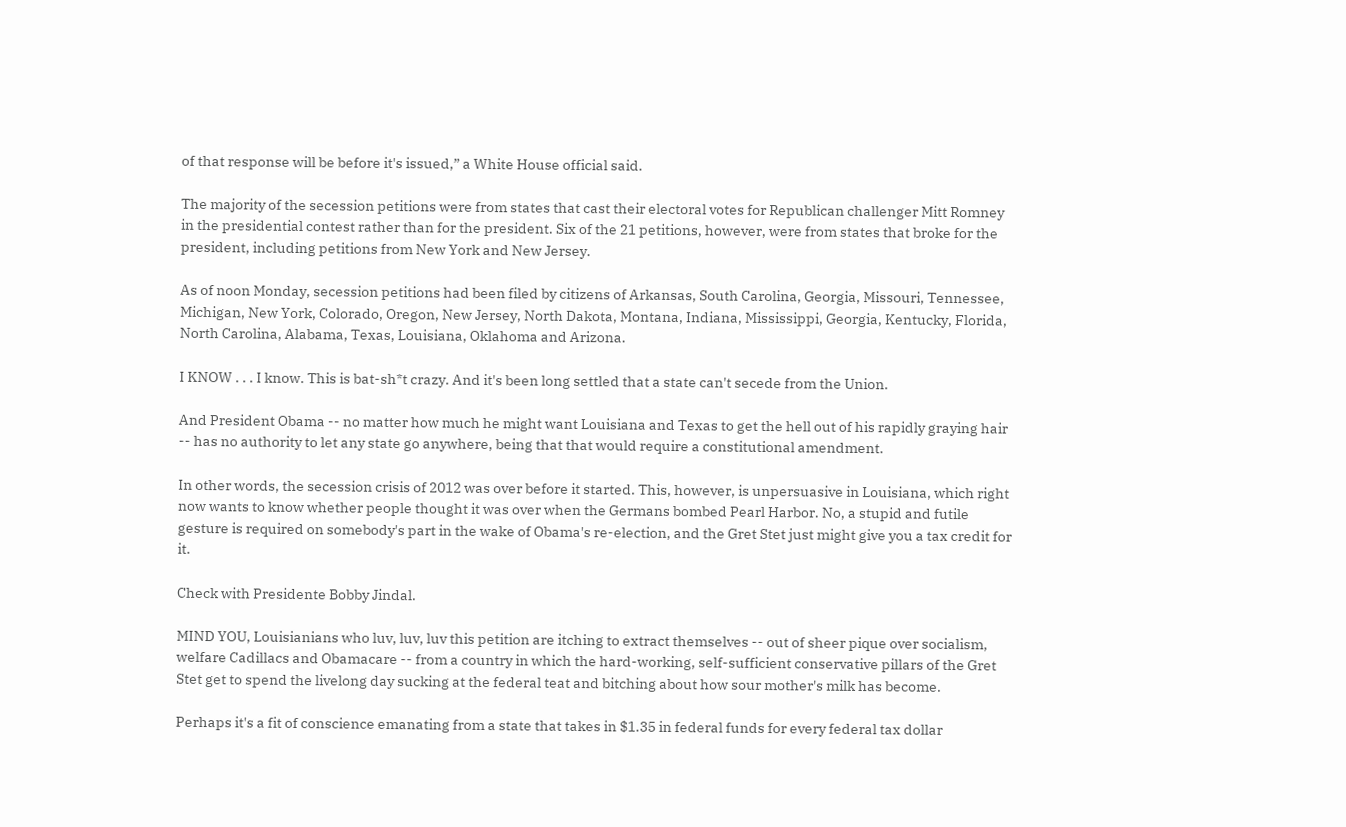of that response will be before it's issued,” a White House official said.

The majority of the secession petitions were from states that cast their electoral votes for Republican challenger Mitt Romney in the presidential contest rather than for the president. Six of the 21 petitions, however, were from states that broke for the president, including petitions from New York and New Jersey.

As of noon Monday, secession petitions had been filed by citizens of Arkansas, South Carolina, Georgia, Missouri, Tennessee, Michigan, New York, Colorado, Oregon, New Jersey, North Dakota, Montana, Indiana, Mississippi, Georgia, Kentucky, Florida, North Carolina, Alabama, Texas, Louisiana, Oklahoma and Arizona.

I KNOW . . . I know. This is bat-sh*t crazy. And it's been long settled that a state can't secede from the Union.

And President Obama -- no matter how much he might want Louisiana and Texas to get the hell out of his rapidly graying hair -- has no authority to let any state go anywhere, being that that would require a constitutional amendment.

In other words, the secession crisis of 2012 was over before it started. This, however, is unpersuasive in Louisiana, which right now wants to know whether people thought it was over when the Germans bombed Pearl Harbor. No, a stupid and futile gesture is required on somebody's part in the wake of Obama's re-election, and the Gret Stet just might give you a tax credit for it.

Check with Presidente Bobby Jindal.

MIND YOU, Louisianians who luv, luv, luv this petition are itching to extract themselves -- out of sheer pique over socialism, welfare Cadillacs and Obamacare -- from a country in which the hard-working, self-sufficient conservative pillars of the Gret Stet get to spend the livelong day sucking at the federal teat and bitching about how sour mother's milk has become.

Perhaps it's a fit of conscience emanating from a state that takes in $1.35 in federal funds for every federal tax dollar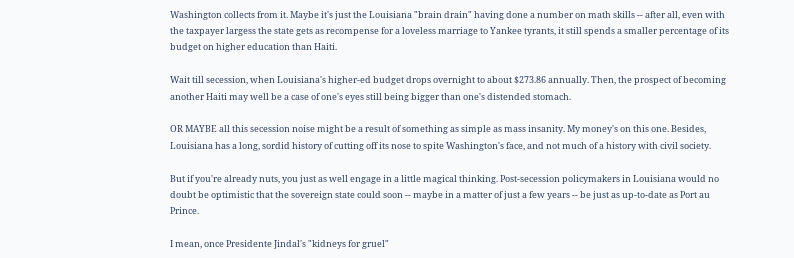Washington collects from it. Maybe it's just the Louisiana "brain drain" having done a number on math skills -- after all, even with the taxpayer largess the state gets as recompense for a loveless marriage to Yankee tyrants, it still spends a smaller percentage of its budget on higher education than Haiti.

Wait till secession, when Louisiana's higher-ed budget drops overnight to about $273.86 annually. Then, the prospect of becoming another Haiti may well be a case of one's eyes still being bigger than one's distended stomach.

OR MAYBE all this secession noise might be a result of something as simple as mass insanity. My money's on this one. Besides, Louisiana has a long, sordid history of cutting off its nose to spite Washington's face, and not much of a history with civil society.

But if you're already nuts, you just as well engage in a little magical thinking. Post-secession policymakers in Louisiana would no doubt be optimistic that the sovereign state could soon -- maybe in a matter of just a few years -- be just as up-to-date as Port au Prince.

I mean, once Presidente Jindal's "kidneys for gruel"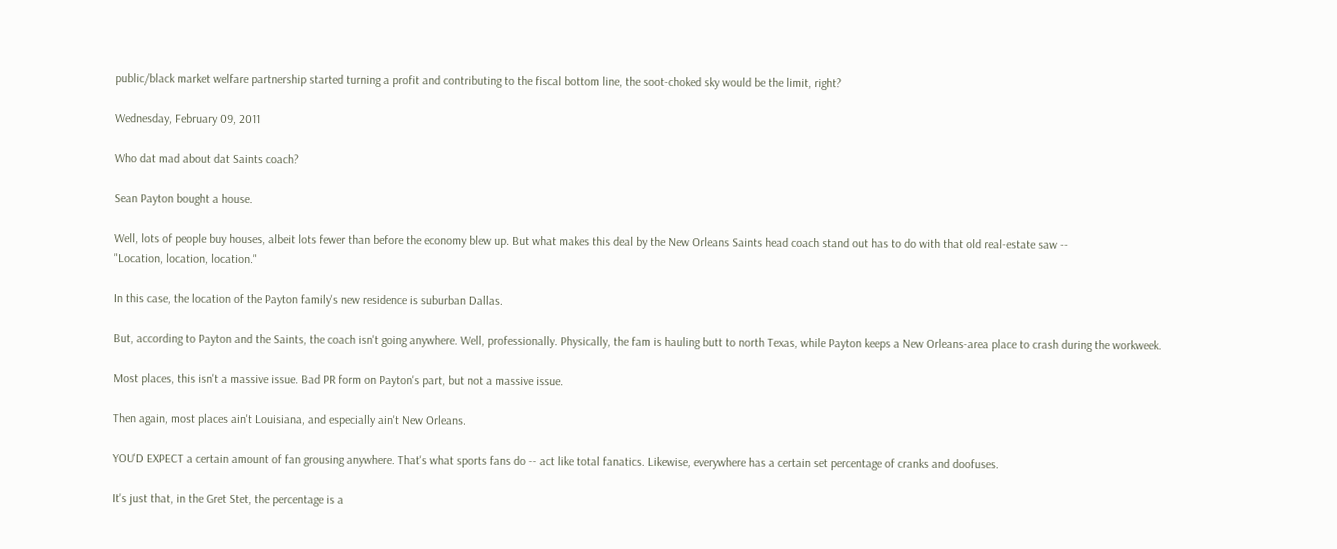public/black market welfare partnership started turning a profit and contributing to the fiscal bottom line, the soot-choked sky would be the limit, right?

Wednesday, February 09, 2011

Who dat mad about dat Saints coach?

Sean Payton bought a house.

Well, lots of people buy houses, albeit lots fewer than before the economy blew up. But what makes this deal by the New Orleans Saints head coach stand out has to do with that old real-estate saw --
"Location, location, location."

In this case, the location of the Payton family's new residence is suburban Dallas.

But, according to Payton and the Saints, the coach isn't going anywhere. Well, professionally. Physically, the fam is hauling butt to north Texas, while Payton keeps a New Orleans-area place to crash during the workweek.

Most places, this isn't a massive issue. Bad PR form on Payton's part, but not a massive issue.

Then again, most places ain't Louisiana, and especially ain't New Orleans.

YOU'D EXPECT a certain amount of fan grousing anywhere. That's what sports fans do -- act like total fanatics. Likewise, everywhere has a certain set percentage of cranks and doofuses.

It's just that, in the Gret Stet, the percentage is a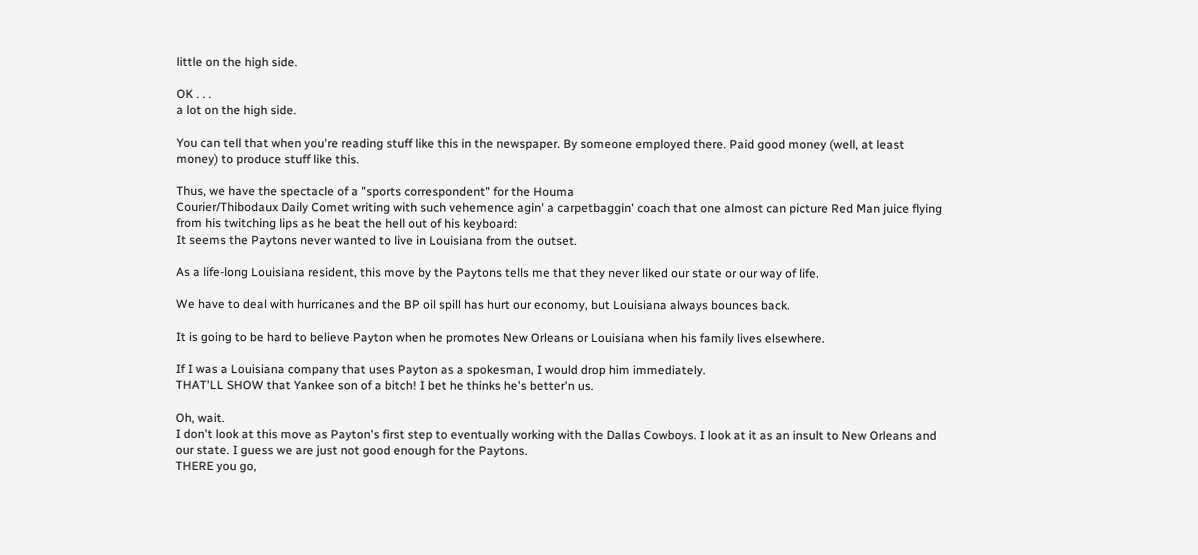little on the high side.

OK . . .
a lot on the high side.

You can tell that when you're reading stuff like this in the newspaper. By someone employed there. Paid good money (well, at least
money) to produce stuff like this.

Thus, we have the spectacle of a "sports correspondent" for the Houma
Courier/Thibodaux Daily Comet writing with such vehemence agin' a carpetbaggin' coach that one almost can picture Red Man juice flying from his twitching lips as he beat the hell out of his keyboard:
It seems the Paytons never wanted to live in Louisiana from the outset.

As a life-long Louisiana resident, this move by the Paytons tells me that they never liked our state or our way of life.

We have to deal with hurricanes and the BP oil spill has hurt our economy, but Louisiana always bounces back.

It is going to be hard to believe Payton when he promotes New Orleans or Louisiana when his family lives elsewhere.

If I was a Louisiana company that uses Payton as a spokesman, I would drop him immediately.
THAT'LL SHOW that Yankee son of a bitch! I bet he thinks he's better'n us.

Oh, wait.
I don't look at this move as Payton's first step to eventually working with the Dallas Cowboys. I look at it as an insult to New Orleans and our state. I guess we are just not good enough for the Paytons.
THERE you go,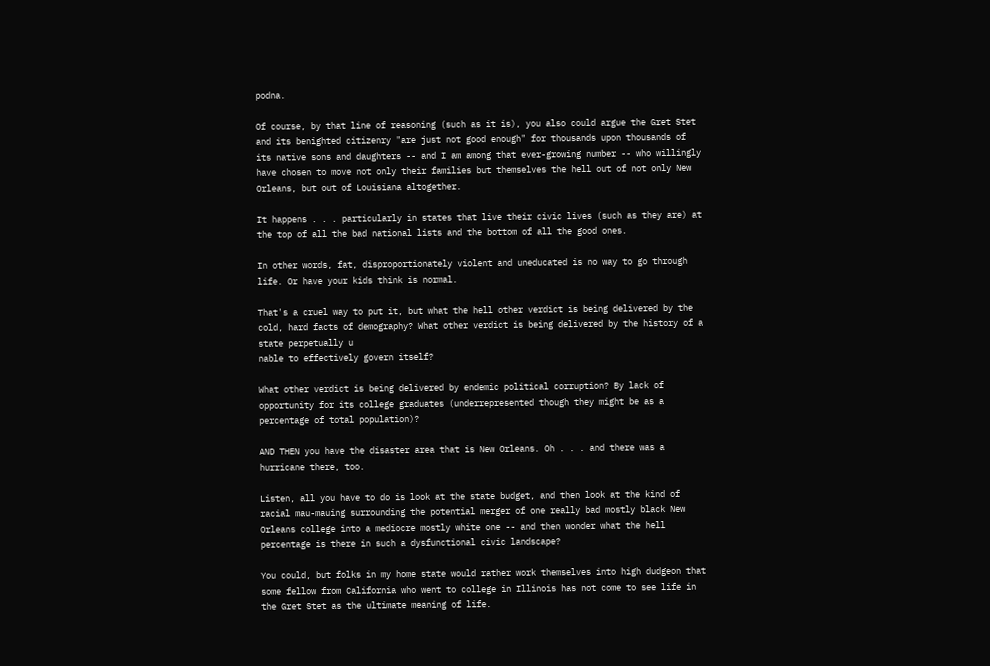podna.

Of course, by that line of reasoning (such as it is), you also could argue the Gret Stet and its benighted citizenry "are just not good enough" for thousands upon thousands of its native sons and daughters -- and I am among that ever-growing number -- who willingly have chosen to move not only their families but themselves the hell out of not only New Orleans, but out of Louisiana altogether.

It happens . . . particularly in states that live their civic lives (such as they are) at the top of all the bad national lists and the bottom of all the good ones.

In other words, fat, disproportionately violent and uneducated is no way to go through life. Or have your kids think is normal.

That's a cruel way to put it, but what the hell other verdict is being delivered by the cold, hard facts of demography? What other verdict is being delivered by the history of a state perpetually u
nable to effectively govern itself?

What other verdict is being delivered by endemic political corruption? By lack of opportunity for its college graduates (underrepresented though they might be as a percentage of total population)?

AND THEN you have the disaster area that is New Orleans. Oh . . . and there was a hurricane there, too.

Listen, all you have to do is look at the state budget, and then look at the kind of racial mau-mauing surrounding the potential merger of one really bad mostly black New Orleans college into a mediocre mostly white one -- and then wonder what the hell percentage is there in such a dysfunctional civic landscape?

You could, but folks in my home state would rather work themselves into high dudgeon that some fellow from California who went to college in Illinois has not come to see life in the Gret Stet as the ultimate meaning of life.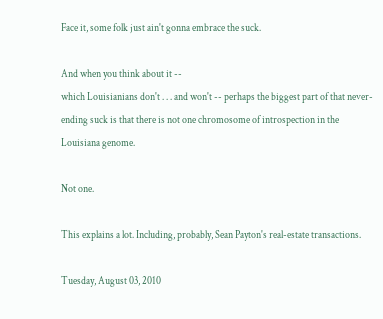Face it, some folk just ain't gonna embrace the suck.

And when you think about it --
which Louisianians don't . . . and won't -- perhaps the biggest part of that never-ending suck is that there is not one chromosome of introspection in the Louisiana genome.

Not one.

This explains a lot. Including, probably, Sean Payton's real-estate transactions.

Tuesday, August 03, 2010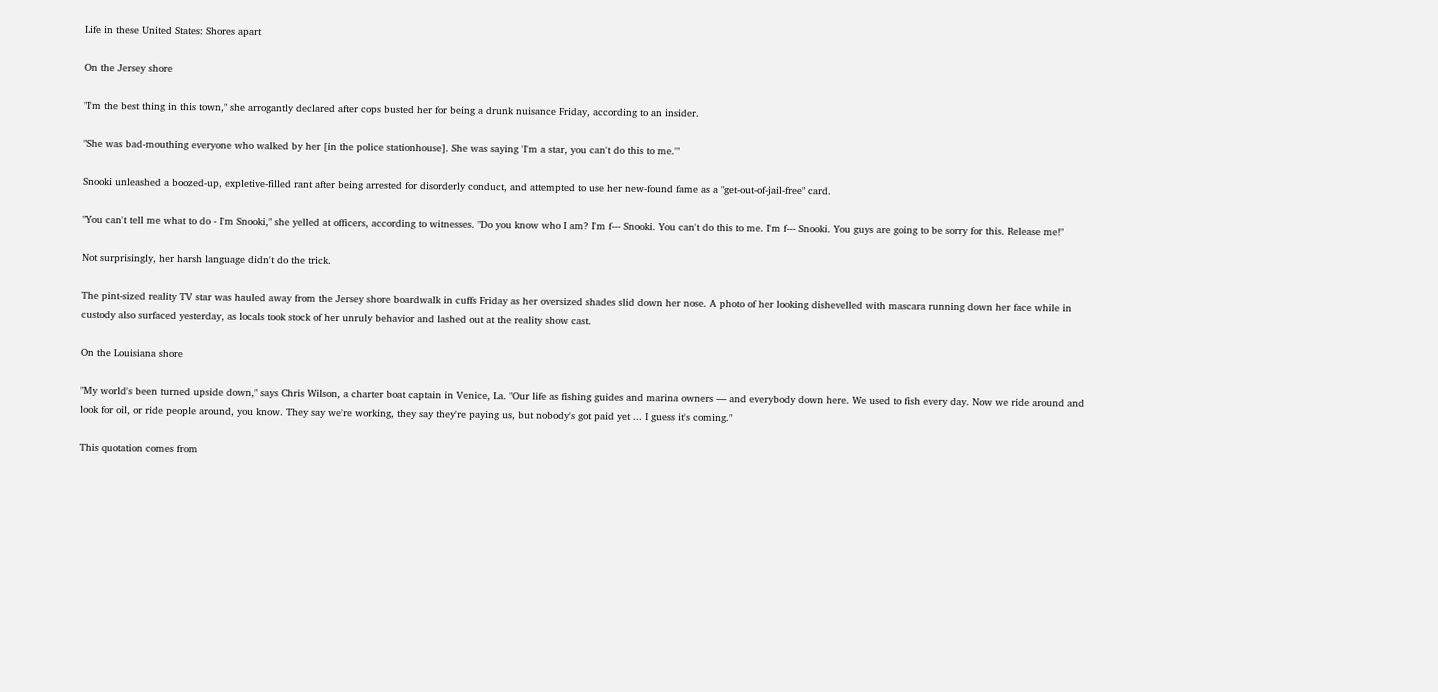Life in these United States: Shores apart

On the Jersey shore

"I'm the best thing in this town," she arrogantly declared after cops busted her for being a drunk nuisance Friday, according to an insider.

"She was bad-mouthing everyone who walked by her [in the police stationhouse]. She was saying 'I'm a star, you can't do this to me.'"

Snooki unleashed a boozed-up, expletive-filled rant after being arrested for disorderly conduct, and attempted to use her new-found fame as a "get-out-of-jail-free" card.

"You can't tell me what to do - I'm Snooki," she yelled at officers, according to witnesses. "Do you know who I am? I'm f--- Snooki. You can't do this to me. I'm f--- Snooki. You guys are going to be sorry for this. Release me!"

Not surprisingly, her harsh language didn't do the trick.

The pint-sized reality TV star was hauled away from the Jersey shore boardwalk in cuffs Friday as her oversized shades slid down her nose. A photo of her looking dishevelled with mascara running down her face while in custody also surfaced yesterday, as locals took stock of her unruly behavior and lashed out at the reality show cast.

On the Louisiana shore

"My world's been turned upside down," says Chris Wilson, a charter boat captain in Venice, La. "Our life as fishing guides and marina owners — and everybody down here. We used to fish every day. Now we ride around and look for oil, or ride people around, you know. They say we're working, they say they're paying us, but nobody's got paid yet ... I guess it's coming."

This quotation comes from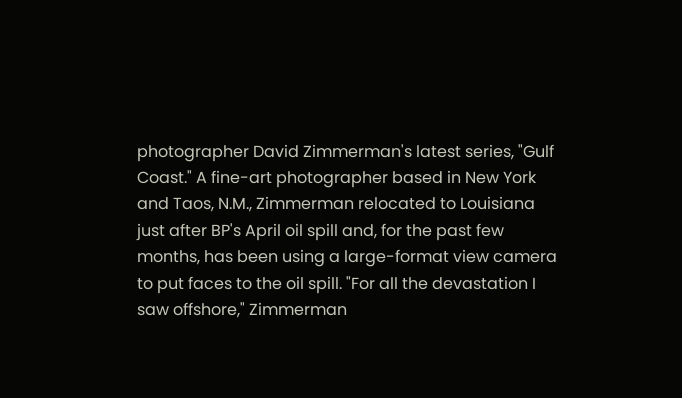photographer David Zimmerman's latest series, "Gulf Coast." A fine-art photographer based in New York and Taos, N.M., Zimmerman relocated to Louisiana just after BP's April oil spill and, for the past few months, has been using a large-format view camera to put faces to the oil spill. "For all the devastation I saw offshore," Zimmerman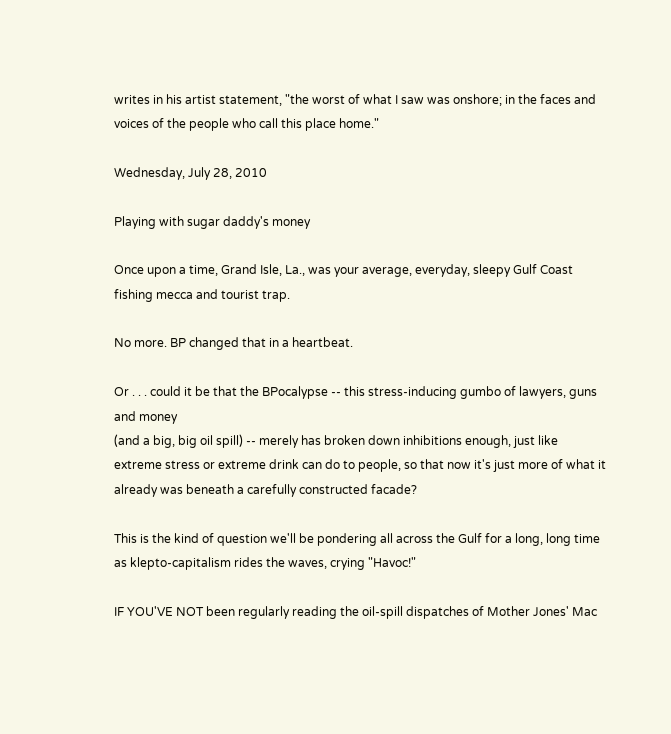writes in his artist statement, "the worst of what I saw was onshore; in the faces and voices of the people who call this place home."

Wednesday, July 28, 2010

Playing with sugar daddy's money

Once upon a time, Grand Isle, La., was your average, everyday, sleepy Gulf Coast fishing mecca and tourist trap.

No more. BP changed that in a heartbeat.

Or . . . could it be that the BPocalypse -- this stress-inducing gumbo of lawyers, guns and money
(and a big, big oil spill) -- merely has broken down inhibitions enough, just like extreme stress or extreme drink can do to people, so that now it's just more of what it already was beneath a carefully constructed facade?

This is the kind of question we'll be pondering all across the Gulf for a long, long time as klepto-capitalism rides the waves, crying "Havoc!"

IF YOU'VE NOT been regularly reading the oil-spill dispatches of Mother Jones' Mac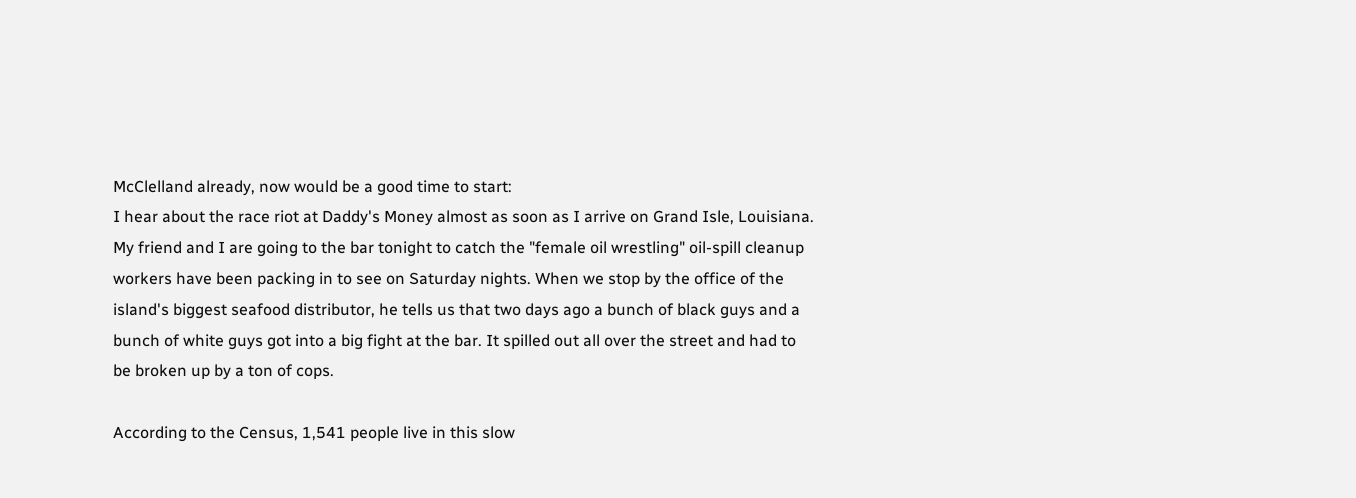McClelland already, now would be a good time to start:
I hear about the race riot at Daddy's Money almost as soon as I arrive on Grand Isle, Louisiana. My friend and I are going to the bar tonight to catch the "female oil wrestling" oil-spill cleanup workers have been packing in to see on Saturday nights. When we stop by the office of the island's biggest seafood distributor, he tells us that two days ago a bunch of black guys and a bunch of white guys got into a big fight at the bar. It spilled out all over the street and had to be broken up by a ton of cops.

According to the Census, 1,541 people live in this slow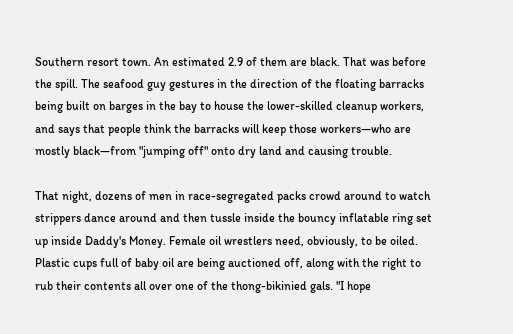Southern resort town. An estimated 2.9 of them are black. That was before the spill. The seafood guy gestures in the direction of the floating barracks being built on barges in the bay to house the lower-skilled cleanup workers, and says that people think the barracks will keep those workers—who are mostly black—from "jumping off" onto dry land and causing trouble.

That night, dozens of men in race-segregated packs crowd around to watch strippers dance around and then tussle inside the bouncy inflatable ring set up inside Daddy's Money. Female oil wrestlers need, obviously, to be oiled. Plastic cups full of baby oil are being auctioned off, along with the right to rub their contents all over one of the thong-bikinied gals. "I hope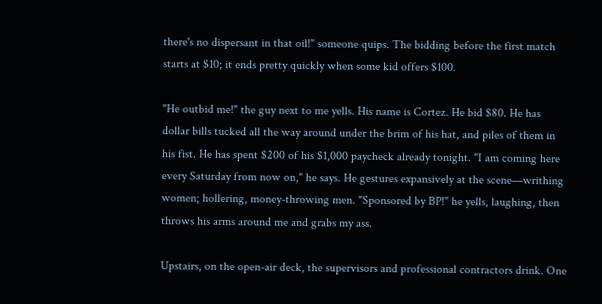there's no dispersant in that oil!" someone quips. The bidding before the first match starts at $10; it ends pretty quickly when some kid offers $100.

"He outbid me!" the guy next to me yells. His name is Cortez. He bid $80. He has dollar bills tucked all the way around under the brim of his hat, and piles of them in his fist. He has spent $200 of his $1,000 paycheck already tonight. "I am coming here every Saturday from now on," he says. He gestures expansively at the scene—writhing women; hollering, money-throwing men. "Sponsored by BP!" he yells, laughing, then throws his arms around me and grabs my ass.

Upstairs, on the open-air deck, the supervisors and professional contractors drink. One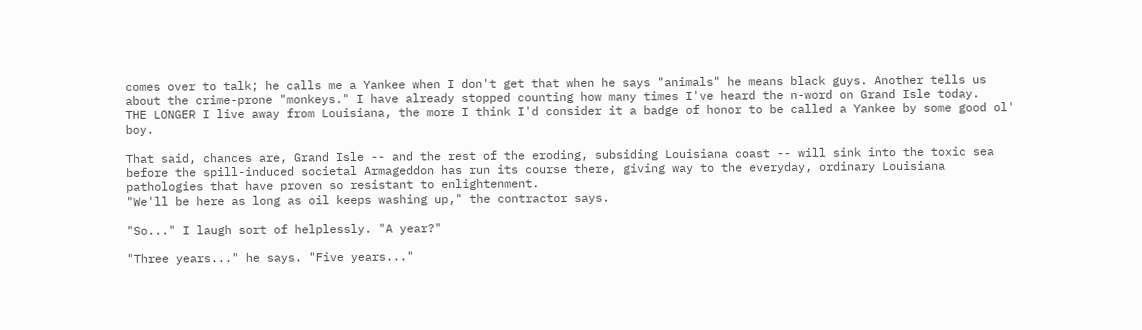comes over to talk; he calls me a Yankee when I don't get that when he says "animals" he means black guys. Another tells us about the crime-prone "monkeys." I have already stopped counting how many times I've heard the n-word on Grand Isle today.
THE LONGER I live away from Louisiana, the more I think I'd consider it a badge of honor to be called a Yankee by some good ol' boy.

That said, chances are, Grand Isle -- and the rest of the eroding, subsiding Louisiana coast -- will sink into the toxic sea before the spill-induced societal Armageddon has run its course there, giving way to the everyday, ordinary Louisiana pathologies that have proven so resistant to enlightenment.
"We'll be here as long as oil keeps washing up," the contractor says.

"So..." I laugh sort of helplessly. "A year?"

"Three years..." he says. "Five years..."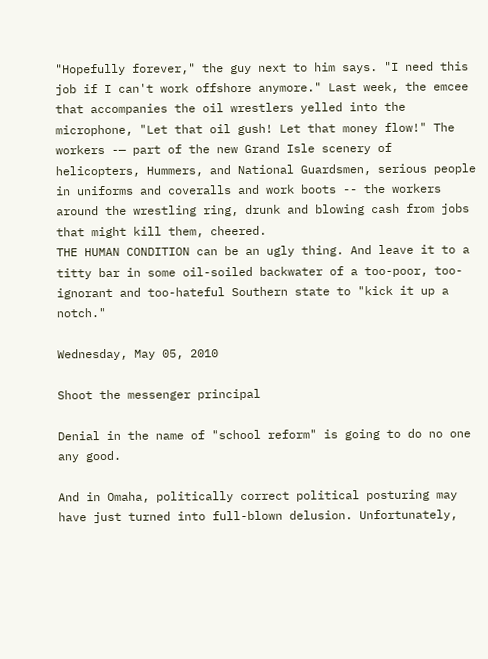"Hopefully forever," the guy next to him says. "I need this job if I can't work offshore anymore." Last week, the emcee that accompanies the oil wrestlers yelled into the microphone, "Let that oil gush! Let that money flow!" The workers -— part of the new Grand Isle scenery of helicopters, Hummers, and National Guardsmen, serious people in uniforms and coveralls and work boots -- the workers around the wrestling ring, drunk and blowing cash from jobs that might kill them, cheered.
THE HUMAN CONDITION can be an ugly thing. And leave it to a titty bar in some oil-soiled backwater of a too-poor, too-ignorant and too-hateful Southern state to "kick it up a notch."

Wednesday, May 05, 2010

Shoot the messenger principal

Denial in the name of "school reform" is going to do no one any good.

And in Omaha, politically correct political posturing may have just turned into full-blown delusion. Unfortunately,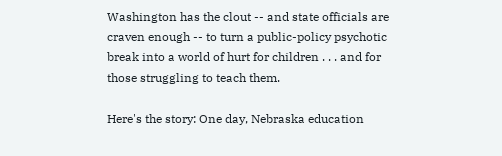Washington has the clout -- and state officials are craven enough -- to turn a public-policy psychotic break into a world of hurt for children . . . and for those struggling to teach them.

Here's the story: One day, Nebraska education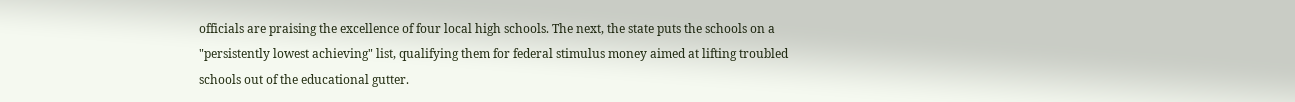officials are praising the excellence of four local high schools. The next, the state puts the schools on a "persistently lowest achieving" list, qualifying them for federal stimulus money aimed at lifting troubled schools out of the educational gutter.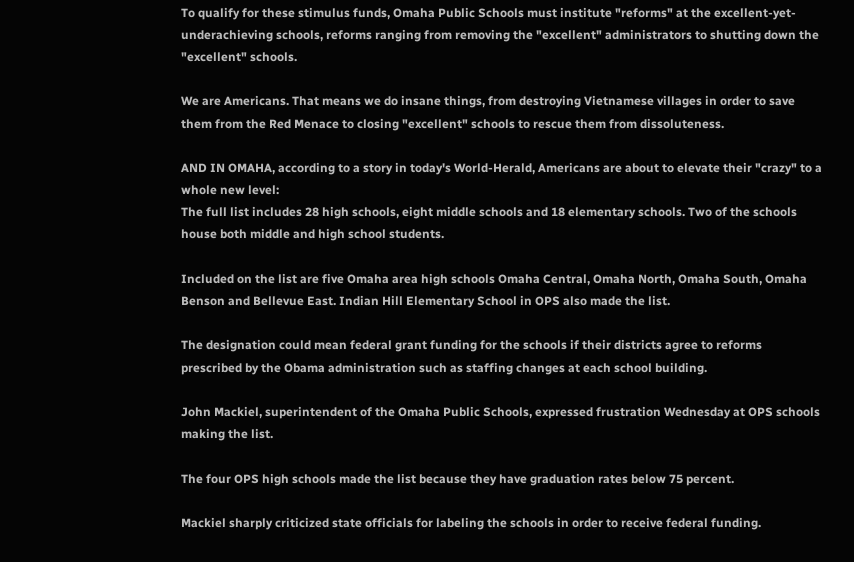To qualify for these stimulus funds, Omaha Public Schools must institute "reforms" at the excellent-yet-underachieving schools, reforms ranging from removing the "excellent" administrators to shutting down the "excellent" schools.

We are Americans. That means we do insane things, from destroying Vietnamese villages in order to save them from the Red Menace to closing "excellent" schools to rescue them from dissoluteness.

AND IN OMAHA, according to a story in today's World-Herald, Americans are about to elevate their "crazy" to a whole new level:
The full list includes 28 high schools, eight middle schools and 18 elementary schools. Two of the schools house both middle and high school students.

Included on the list are five Omaha area high schools Omaha Central, Omaha North, Omaha South, Omaha Benson and Bellevue East. Indian Hill Elementary School in OPS also made the list.

The designation could mean federal grant funding for the schools if their districts agree to reforms prescribed by the Obama administration such as staffing changes at each school building.

John Mackiel, superintendent of the Omaha Public Schools, expressed frustration Wednesday at OPS schools making the list.

The four OPS high schools made the list because they have graduation rates below 75 percent.

Mackiel sharply criticized state officials for labeling the schools in order to receive federal funding.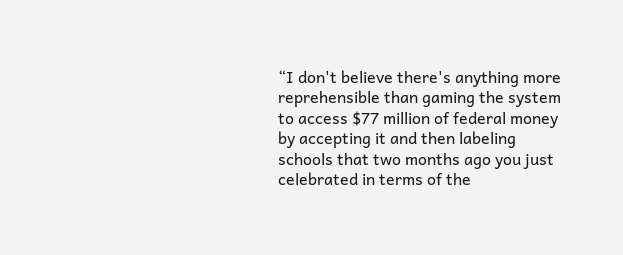“I don't believe there's anything more reprehensible than gaming the system to access $77 million of federal money by accepting it and then labeling schools that two months ago you just celebrated in terms of the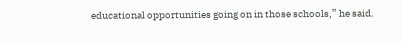educational opportunities going on in those schools,” he said.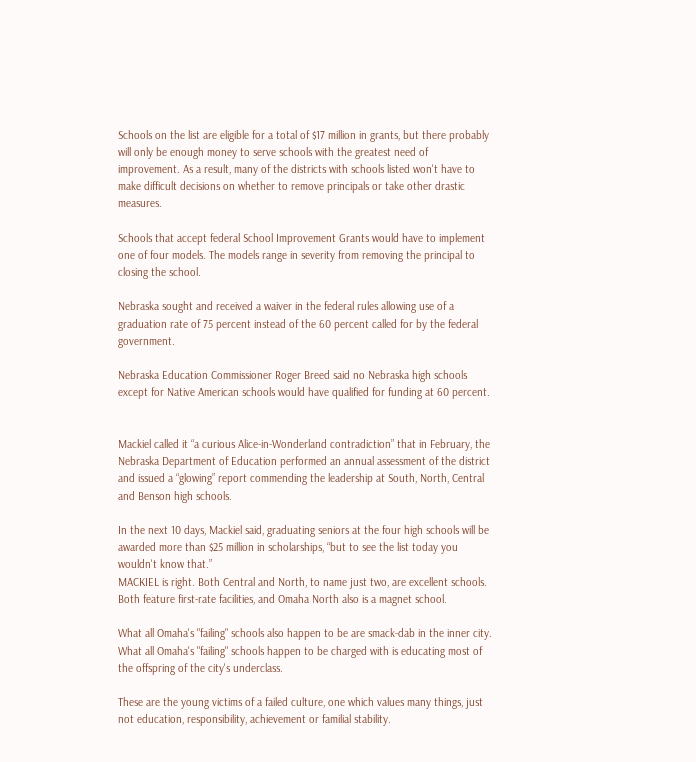Schools on the list are eligible for a total of $17 million in grants, but there probably will only be enough money to serve schools with the greatest need of improvement. As a result, many of the districts with schools listed won't have to make difficult decisions on whether to remove principals or take other drastic measures.

Schools that accept federal School Improvement Grants would have to implement one of four models. The models range in severity from removing the principal to closing the school.

Nebraska sought and received a waiver in the federal rules allowing use of a graduation rate of 75 percent instead of the 60 percent called for by the federal government.

Nebraska Education Commissioner Roger Breed said no Nebraska high schools except for Native American schools would have qualified for funding at 60 percent.


Mackiel called it “a curious Alice-in-Wonderland contradiction” that in February, the Nebraska Department of Education performed an annual assessment of the district and issued a “glowing” report commending the leadership at South, North, Central and Benson high schools.

In the next 10 days, Mackiel said, graduating seniors at the four high schools will be awarded more than $25 million in scholarships, “but to see the list today you wouldn't know that.”
MACKIEL is right. Both Central and North, to name just two, are excellent schools. Both feature first-rate facilities, and Omaha North also is a magnet school.

What all Omaha's "failing" schools also happen to be are smack-dab in the inner city. What all Omaha's "failing" schools happen to be charged with is educating most of the offspring of the city's underclass.

These are the young victims of a failed culture, one which values many things, just not education, responsibility, achievement or familial stability.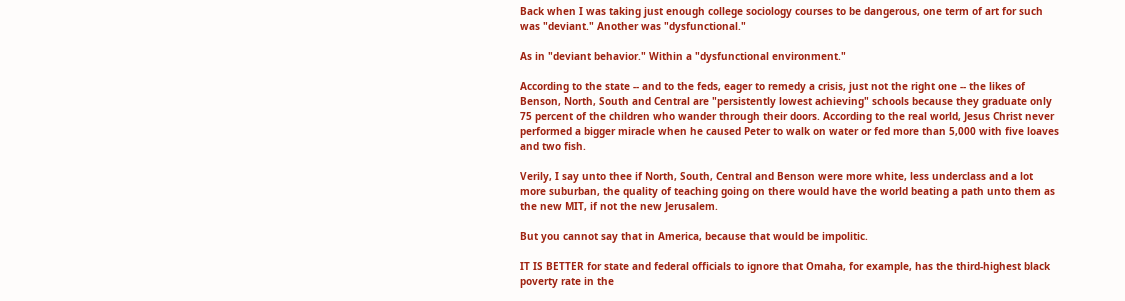Back when I was taking just enough college sociology courses to be dangerous, one term of art for such was "deviant." Another was "dysfunctional."

As in "deviant behavior." Within a "dysfunctional environment."

According to the state -- and to the feds, eager to remedy a crisis, just not the right one -- the likes of Benson, North, South and Central are "persistently lowest achieving" schools because they graduate only 75 percent of the children who wander through their doors. According to the real world, Jesus Christ never performed a bigger miracle when he caused Peter to walk on water or fed more than 5,000 with five loaves and two fish.

Verily, I say unto thee if North, South, Central and Benson were more white, less underclass and a lot more suburban, the quality of teaching going on there would have the world beating a path unto them as the new MIT, if not the new Jerusalem.

But you cannot say that in America, because that would be impolitic.

IT IS BETTER for state and federal officials to ignore that Omaha, for example, has the third-highest black poverty rate in the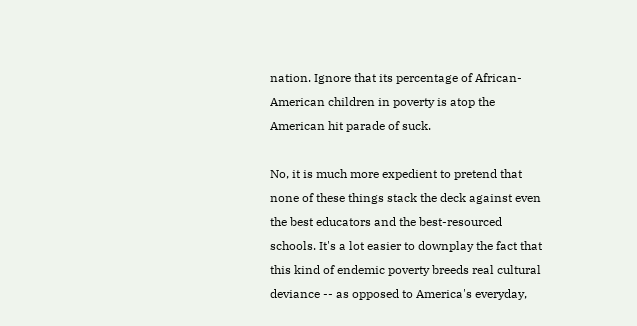nation. Ignore that its percentage of African-American children in poverty is atop the American hit parade of suck.

No, it is much more expedient to pretend that none of these things stack the deck against even the best educators and the best-resourced schools. It's a lot easier to downplay the fact that this kind of endemic poverty breeds real cultural deviance -- as opposed to America's everyday,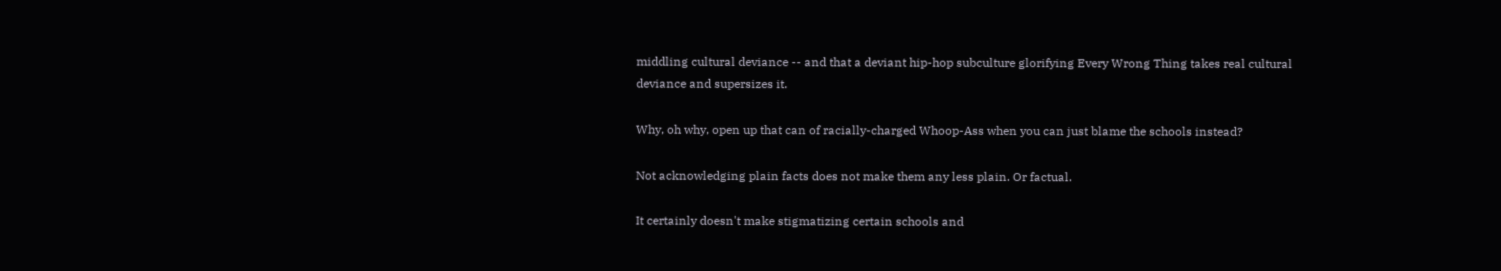middling cultural deviance -- and that a deviant hip-hop subculture glorifying Every Wrong Thing takes real cultural deviance and supersizes it.

Why, oh why, open up that can of racially-charged Whoop-Ass when you can just blame the schools instead?

Not acknowledging plain facts does not make them any less plain. Or factual.

It certainly doesn't make stigmatizing certain schools and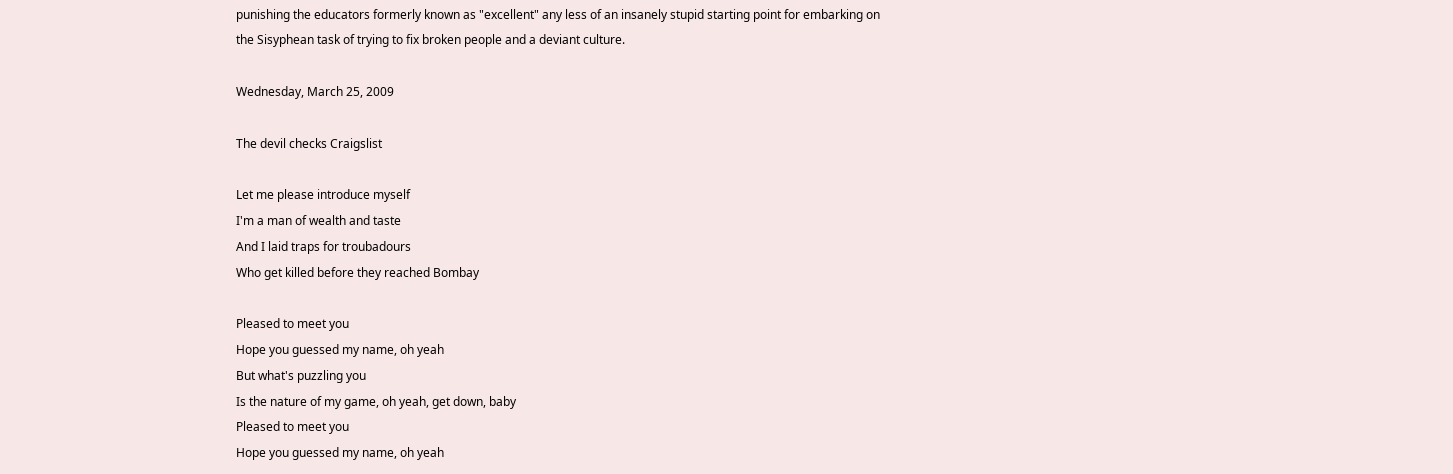punishing the educators formerly known as "excellent" any less of an insanely stupid starting point for embarking on the Sisyphean task of trying to fix broken people and a deviant culture.

Wednesday, March 25, 2009

The devil checks Craigslist

Let me please introduce myself
I'm a man of wealth and taste
And I laid traps for troubadours
Who get killed before they reached Bombay

Pleased to meet you
Hope you guessed my name, oh yeah
But what's puzzling you
Is the nature of my game, oh yeah, get down, baby
Pleased to meet you
Hope you guessed my name, oh yeah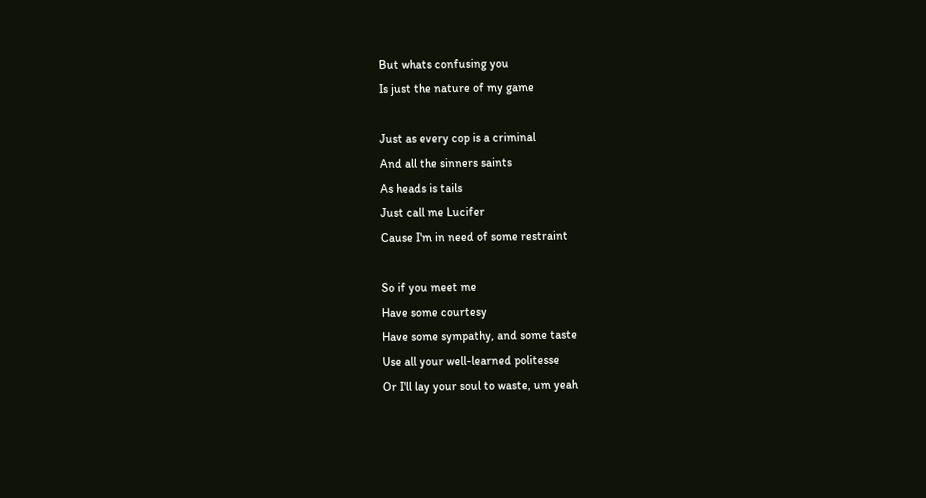But whats confusing you
Is just the nature of my game

Just as every cop is a criminal
And all the sinners saints
As heads is tails
Just call me Lucifer
Cause I'm in need of some restraint

So if you meet me
Have some courtesy
Have some sympathy, and some taste
Use all your well-learned politesse
Or I'll lay your soul to waste, um yeah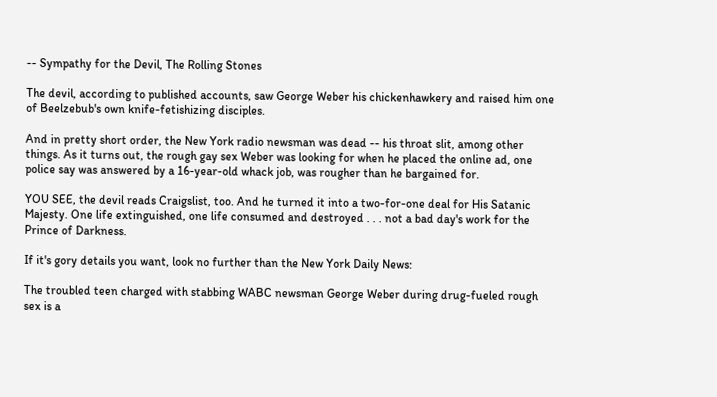-- Sympathy for the Devil, The Rolling Stones

The devil, according to published accounts, saw George Weber his chickenhawkery and raised him one of Beelzebub's own knife-fetishizing disciples.

And in pretty short order, the New York radio newsman was dead -- his throat slit, among other things. As it turns out, the rough gay sex Weber was looking for when he placed the online ad, one police say was answered by a 16-year-old whack job, was rougher than he bargained for.

YOU SEE, the devil reads Craigslist, too. And he turned it into a two-for-one deal for His Satanic Majesty. One life extinguished, one life consumed and destroyed . . . not a bad day's work for the Prince of Darkness.

If it's gory details you want, look no further than the New York Daily News:

The troubled teen charged with stabbing WABC newsman George Weber during drug-fueled rough sex is a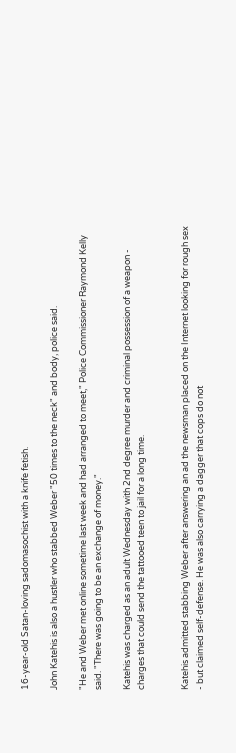16-year-old Satan-loving sadomasochist with a knife fetish.

John Katehis is also a hustler who stabbed Weber "50 times to the neck" and body, police said.

"He and Weber met online sometime last week and had arranged to meet," Police Commissioner Raymond Kelly said. "There was going to be an exchange of money."

Katehis was charged as an adult Wednesday with 2nd degree murder and criminal possession of a weapon - charges that could send the tattooed teen to jail for a long time.


Katehis admitted stabbing Weber after answering an ad the newsman placed on the Internet looking for rough sex - but claimed self-defense. He was also carrying a dagger that cops do not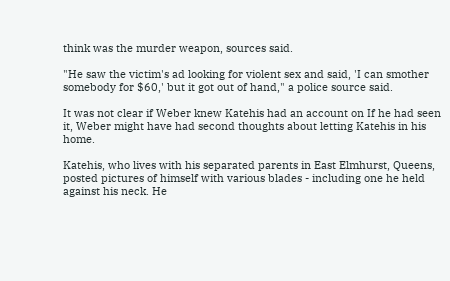think was the murder weapon, sources said.

"He saw the victim's ad looking for violent sex and said, 'I can smother somebody for $60,' but it got out of hand," a police source said.

It was not clear if Weber knew Katehis had an account on If he had seen it, Weber might have had second thoughts about letting Katehis in his home.

Katehis, who lives with his separated parents in East Elmhurst, Queens, posted pictures of himself with various blades - including one he held against his neck. He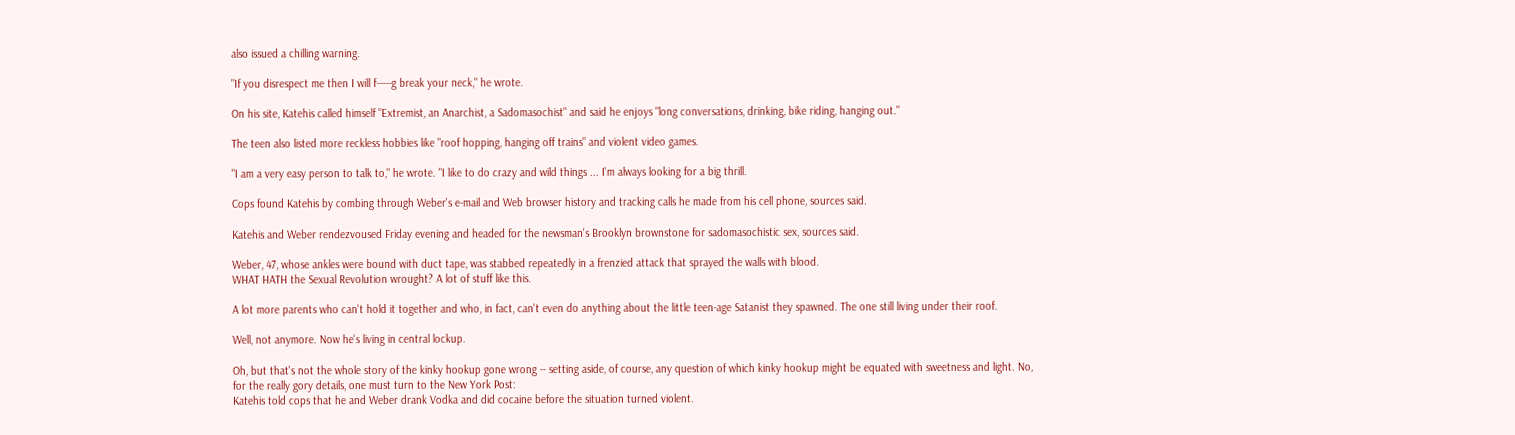also issued a chilling warning.

"If you disrespect me then I will f-----g break your neck," he wrote.

On his site, Katehis called himself "Extremist, an Anarchist, a Sadomasochist" and said he enjoys "long conversations, drinking, bike riding, hanging out."

The teen also listed more reckless hobbies like "roof hopping, hanging off trains" and violent video games.

"I am a very easy person to talk to," he wrote. "I like to do crazy and wild things ... I'm always looking for a big thrill.

Cops found Katehis by combing through Weber's e-mail and Web browser history and tracking calls he made from his cell phone, sources said.

Katehis and Weber rendezvoused Friday evening and headed for the newsman's Brooklyn brownstone for sadomasochistic sex, sources said.

Weber, 47, whose ankles were bound with duct tape, was stabbed repeatedly in a frenzied attack that sprayed the walls with blood.
WHAT HATH the Sexual Revolution wrought? A lot of stuff like this.

A lot more parents who can't hold it together and who, in fact, can't even do anything about the little teen-age Satanist they spawned. The one still living under their roof.

Well, not anymore. Now he's living in central lockup.

Oh, but that's not the whole story of the kinky hookup gone wrong -- setting aside, of course, any question of which kinky hookup might be equated with sweetness and light. No,
for the really gory details, one must turn to the New York Post:
Katehis told cops that he and Weber drank Vodka and did cocaine before the situation turned violent.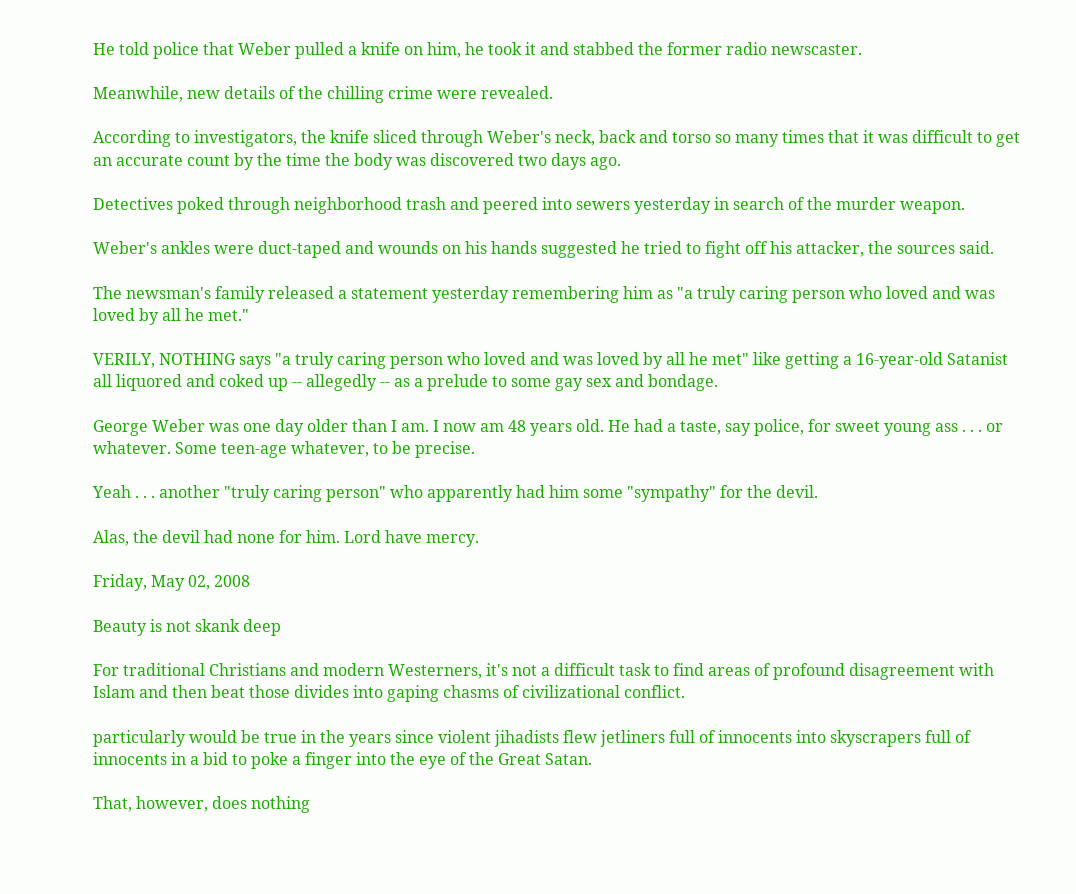He told police that Weber pulled a knife on him, he took it and stabbed the former radio newscaster.

Meanwhile, new details of the chilling crime were revealed.

According to investigators, the knife sliced through Weber's neck, back and torso so many times that it was difficult to get an accurate count by the time the body was discovered two days ago.

Detectives poked through neighborhood trash and peered into sewers yesterday in search of the murder weapon.

Weber's ankles were duct-taped and wounds on his hands suggested he tried to fight off his attacker, the sources said.

The newsman's family released a statement yesterday remembering him as "a truly caring person who loved and was loved by all he met."

VERILY, NOTHING says "a truly caring person who loved and was loved by all he met" like getting a 16-year-old Satanist all liquored and coked up -- allegedly -- as a prelude to some gay sex and bondage.

George Weber was one day older than I am. I now am 48 years old. He had a taste, say police, for sweet young ass . . . or whatever. Some teen-age whatever, to be precise.

Yeah . . . another "truly caring person" who apparently had him some "sympathy" for the devil.

Alas, the devil had none for him. Lord have mercy.

Friday, May 02, 2008

Beauty is not skank deep

For traditional Christians and modern Westerners, it's not a difficult task to find areas of profound disagreement with Islam and then beat those divides into gaping chasms of civilizational conflict.

particularly would be true in the years since violent jihadists flew jetliners full of innocents into skyscrapers full of innocents in a bid to poke a finger into the eye of the Great Satan.

That, however, does nothing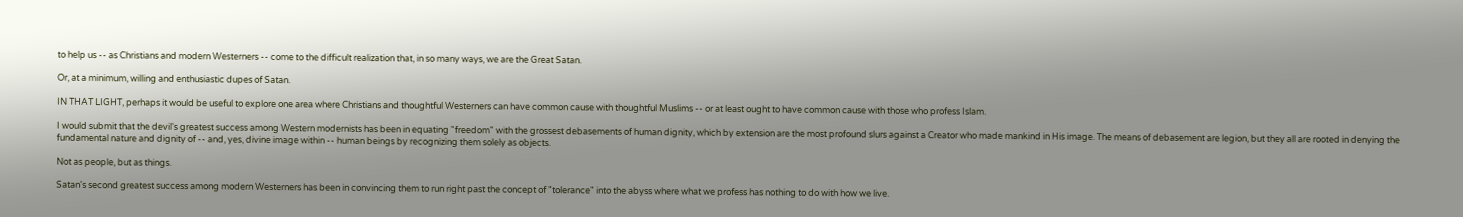to help us -- as Christians and modern Westerners -- come to the difficult realization that, in so many ways, we are the Great Satan.

Or, at a minimum, willing and enthusiastic dupes of Satan.

IN THAT LIGHT, perhaps it would be useful to explore one area where Christians and thoughtful Westerners can have common cause with thoughtful Muslims -- or at least ought to have common cause with those who profess Islam.

I would submit that the devil's greatest success among Western modernists has been in equating "freedom" with the grossest debasements of human dignity, which by extension are the most profound slurs against a Creator who made mankind in His image. The means of debasement are legion, but they all are rooted in denying the fundamental nature and dignity of -- and, yes, divine image within -- human beings by recognizing them solely as objects.

Not as people, but as things.

Satan's second greatest success among modern Westerners has been in convincing them to run right past the concept of "tolerance" into the abyss where what we profess has nothing to do with how we live.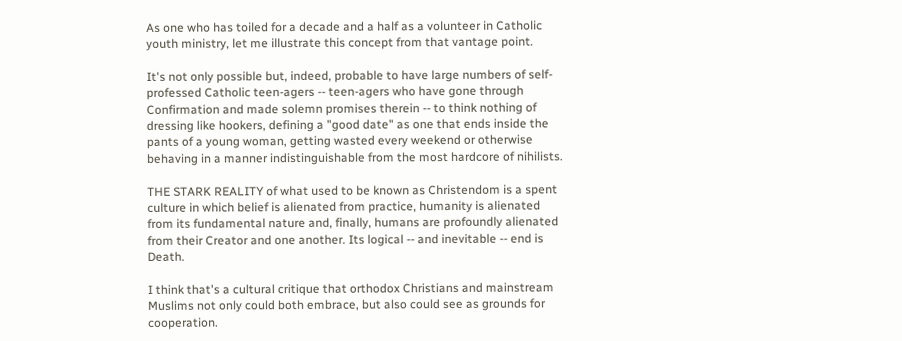As one who has toiled for a decade and a half as a volunteer in Catholic youth ministry, let me illustrate this concept from that vantage point.

It's not only possible but, indeed, probable to have large numbers of self-professed Catholic teen-agers -- teen-agers who have gone through Confirmation and made solemn promises therein -- to think nothing of dressing like hookers, defining a "good date" as one that ends inside the pants of a young woman, getting wasted every weekend or otherwise behaving in a manner indistinguishable from the most hardcore of nihilists.

THE STARK REALITY of what used to be known as Christendom is a spent culture in which belief is alienated from practice, humanity is alienated from its fundamental nature and, finally, humans are profoundly alienated from their Creator and one another. Its logical -- and inevitable -- end is Death.

I think that's a cultural critique that orthodox Christians and mainstream Muslims not only could both embrace, but also could see as grounds for cooperation.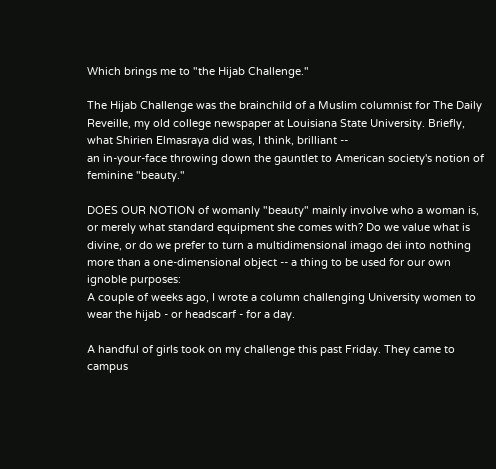Which brings me to "the Hijab Challenge."

The Hijab Challenge was the brainchild of a Muslim columnist for The Daily Reveille, my old college newspaper at Louisiana State University. Briefly, what Shirien Elmasraya did was, I think, brilliant --
an in-your-face throwing down the gauntlet to American society's notion of feminine "beauty."

DOES OUR NOTION of womanly "beauty" mainly involve who a woman is, or merely what standard equipment she comes with? Do we value what is divine, or do we prefer to turn a multidimensional imago dei into nothing more than a one-dimensional object -- a thing to be used for our own ignoble purposes:
A couple of weeks ago, I wrote a column challenging University women to wear the hijab - or headscarf - for a day.

A handful of girls took on my challenge this past Friday. They came to campus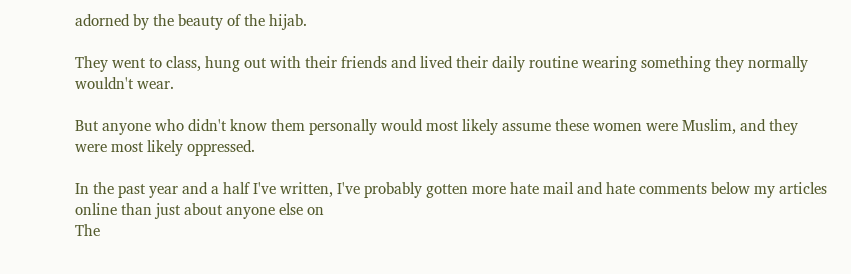adorned by the beauty of the hijab.

They went to class, hung out with their friends and lived their daily routine wearing something they normally wouldn't wear.

But anyone who didn't know them personally would most likely assume these women were Muslim, and they were most likely oppressed.

In the past year and a half I've written, I've probably gotten more hate mail and hate comments below my articles online than just about anyone else on
The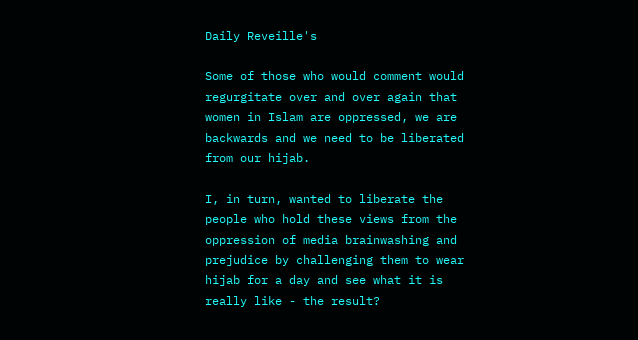Daily Reveille's

Some of those who would comment would regurgitate over and over again that women in Islam are oppressed, we are backwards and we need to be liberated from our hijab.

I, in turn, wanted to liberate the people who hold these views from the oppression of media brainwashing and prejudice by challenging them to wear hijab for a day and see what it is really like - the result?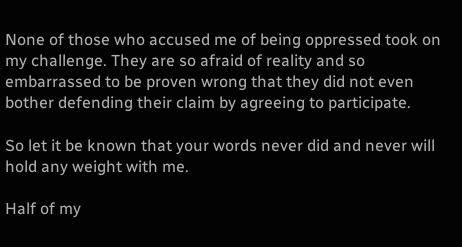None of those who accused me of being oppressed took on my challenge. They are so afraid of reality and so embarrassed to be proven wrong that they did not even bother defending their claim by agreeing to participate.

So let it be known that your words never did and never will hold any weight with me.

Half of my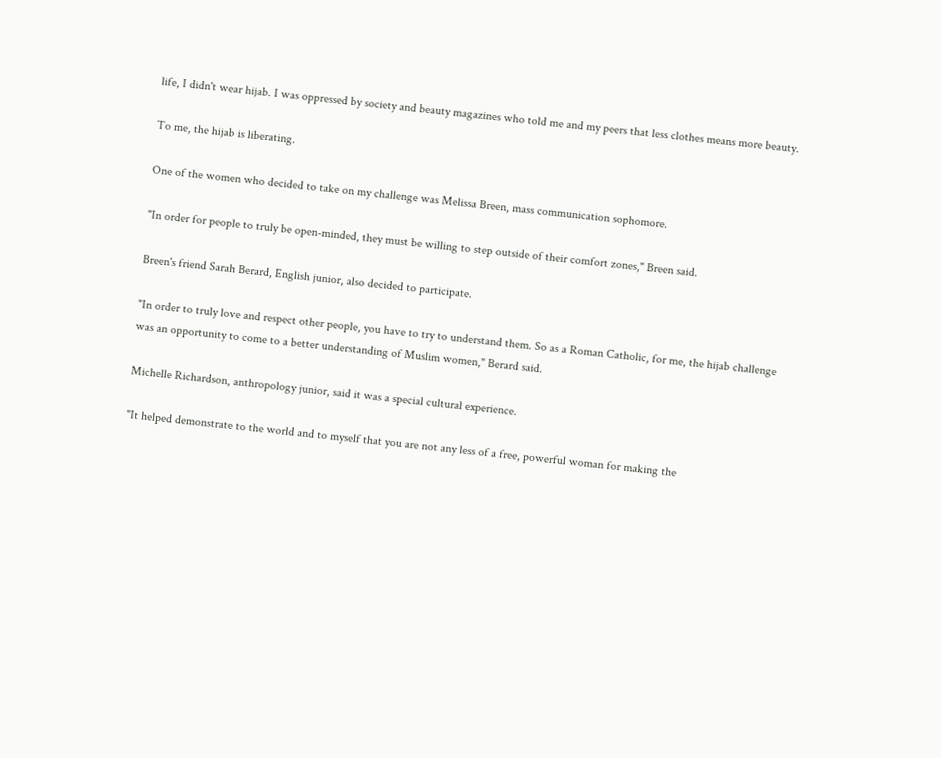life, I didn't wear hijab. I was oppressed by society and beauty magazines who told me and my peers that less clothes means more beauty.

To me, the hijab is liberating.

One of the women who decided to take on my challenge was Melissa Breen, mass communication sophomore.

"In order for people to truly be open-minded, they must be willing to step outside of their comfort zones," Breen said.

Breen's friend Sarah Berard, English junior, also decided to participate.

"In order to truly love and respect other people, you have to try to understand them. So as a Roman Catholic, for me, the hijab challenge was an opportunity to come to a better understanding of Muslim women," Berard said.

Michelle Richardson, anthropology junior, said it was a special cultural experience.

"It helped demonstrate to the world and to myself that you are not any less of a free, powerful woman for making the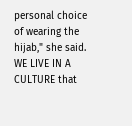personal choice of wearing the hijab," she said.
WE LIVE IN A CULTURE that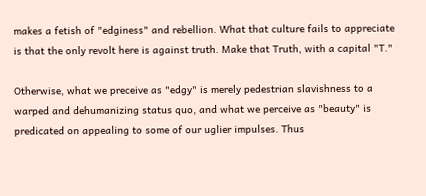makes a fetish of "edginess" and rebellion. What that culture fails to appreciate is that the only revolt here is against truth. Make that Truth, with a capital "T."

Otherwise, what we preceive as "edgy" is merely pedestrian slavishness to a warped and dehumanizing status quo, and what we perceive as "beauty" is predicated on appealing to some of our uglier impulses. Thus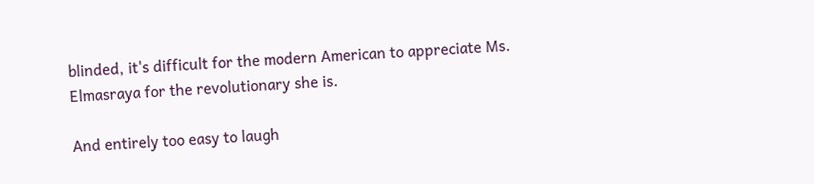blinded, it's difficult for the modern American to appreciate Ms. Elmasraya for the revolutionary she is.

And entirely too easy to laugh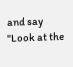and say "Look at the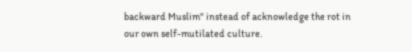backward Muslim" instead of acknowledge the rot in our own self-mutilated culture.